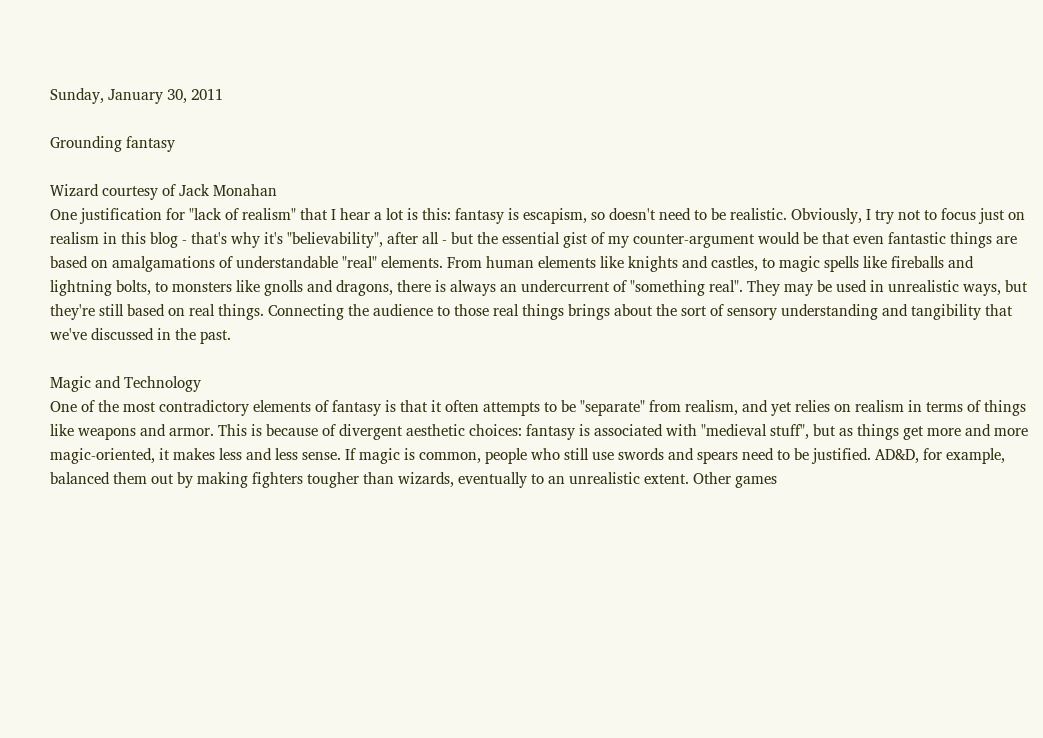Sunday, January 30, 2011

Grounding fantasy

Wizard courtesy of Jack Monahan
One justification for "lack of realism" that I hear a lot is this: fantasy is escapism, so doesn't need to be realistic. Obviously, I try not to focus just on realism in this blog - that's why it's "believability", after all - but the essential gist of my counter-argument would be that even fantastic things are based on amalgamations of understandable "real" elements. From human elements like knights and castles, to magic spells like fireballs and lightning bolts, to monsters like gnolls and dragons, there is always an undercurrent of "something real". They may be used in unrealistic ways, but they're still based on real things. Connecting the audience to those real things brings about the sort of sensory understanding and tangibility that we've discussed in the past.

Magic and Technology
One of the most contradictory elements of fantasy is that it often attempts to be "separate" from realism, and yet relies on realism in terms of things like weapons and armor. This is because of divergent aesthetic choices: fantasy is associated with "medieval stuff", but as things get more and more magic-oriented, it makes less and less sense. If magic is common, people who still use swords and spears need to be justified. AD&D, for example, balanced them out by making fighters tougher than wizards, eventually to an unrealistic extent. Other games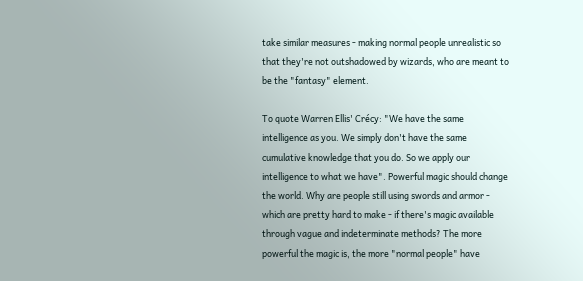take similar measures - making normal people unrealistic so that they're not outshadowed by wizards, who are meant to be the "fantasy" element.

To quote Warren Ellis' Crécy: "We have the same intelligence as you. We simply don't have the same cumulative knowledge that you do. So we apply our intelligence to what we have". Powerful magic should change the world. Why are people still using swords and armor - which are pretty hard to make - if there's magic available through vague and indeterminate methods? The more powerful the magic is, the more "normal people" have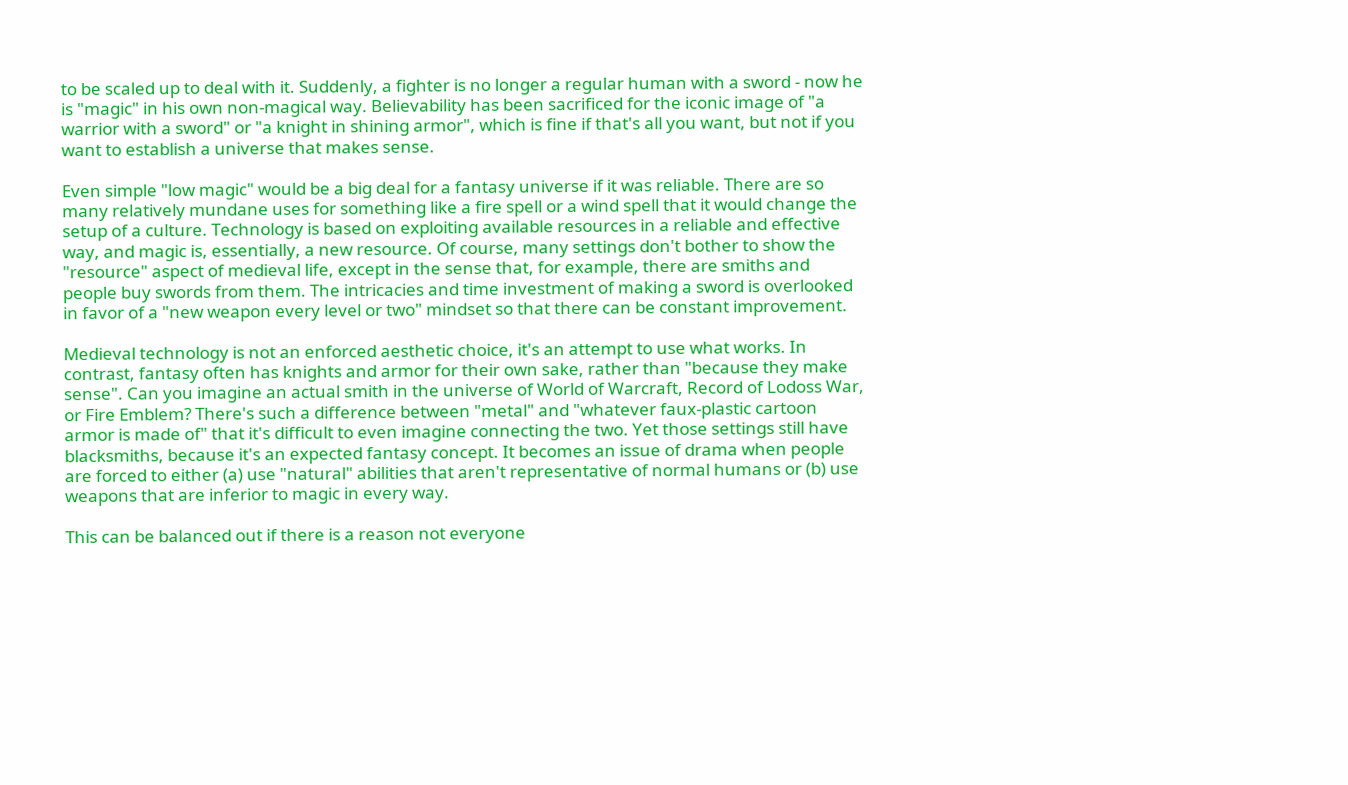to be scaled up to deal with it. Suddenly, a fighter is no longer a regular human with a sword - now he is "magic" in his own non-magical way. Believability has been sacrificed for the iconic image of "a warrior with a sword" or "a knight in shining armor", which is fine if that's all you want, but not if you want to establish a universe that makes sense.

Even simple "low magic" would be a big deal for a fantasy universe if it was reliable. There are so many relatively mundane uses for something like a fire spell or a wind spell that it would change the setup of a culture. Technology is based on exploiting available resources in a reliable and effective way, and magic is, essentially, a new resource. Of course, many settings don't bother to show the "resource" aspect of medieval life, except in the sense that, for example, there are smiths and people buy swords from them. The intricacies and time investment of making a sword is overlooked in favor of a "new weapon every level or two" mindset so that there can be constant improvement.

Medieval technology is not an enforced aesthetic choice, it's an attempt to use what works. In contrast, fantasy often has knights and armor for their own sake, rather than "because they make sense". Can you imagine an actual smith in the universe of World of Warcraft, Record of Lodoss War, or Fire Emblem? There's such a difference between "metal" and "whatever faux-plastic cartoon armor is made of" that it's difficult to even imagine connecting the two. Yet those settings still have blacksmiths, because it's an expected fantasy concept. It becomes an issue of drama when people are forced to either (a) use "natural" abilities that aren't representative of normal humans or (b) use weapons that are inferior to magic in every way.

This can be balanced out if there is a reason not everyone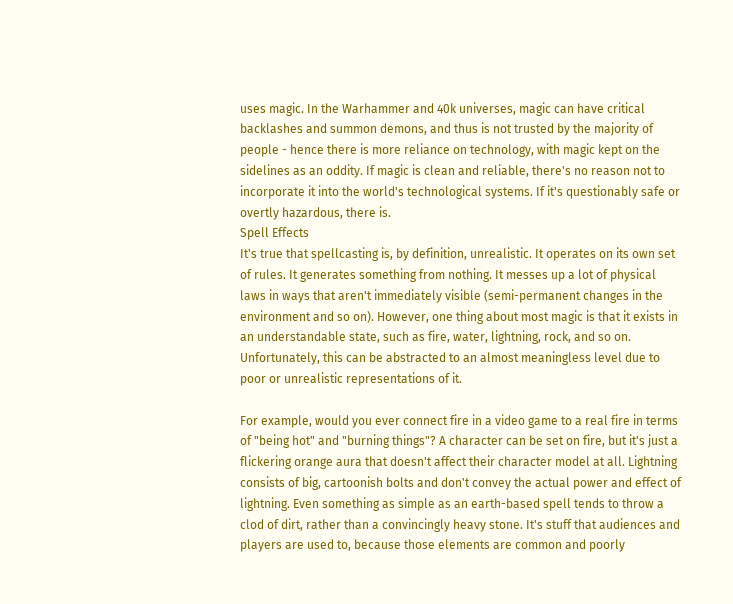uses magic. In the Warhammer and 40k universes, magic can have critical backlashes and summon demons, and thus is not trusted by the majority of people - hence there is more reliance on technology, with magic kept on the sidelines as an oddity. If magic is clean and reliable, there's no reason not to incorporate it into the world's technological systems. If it's questionably safe or overtly hazardous, there is.
Spell Effects
It's true that spellcasting is, by definition, unrealistic. It operates on its own set of rules. It generates something from nothing. It messes up a lot of physical laws in ways that aren't immediately visible (semi-permanent changes in the environment and so on). However, one thing about most magic is that it exists in an understandable state, such as fire, water, lightning, rock, and so on. Unfortunately, this can be abstracted to an almost meaningless level due to poor or unrealistic representations of it.

For example, would you ever connect fire in a video game to a real fire in terms of "being hot" and "burning things"? A character can be set on fire, but it's just a flickering orange aura that doesn't affect their character model at all. Lightning consists of big, cartoonish bolts and don't convey the actual power and effect of lightning. Even something as simple as an earth-based spell tends to throw a clod of dirt, rather than a convincingly heavy stone. It's stuff that audiences and players are used to, because those elements are common and poorly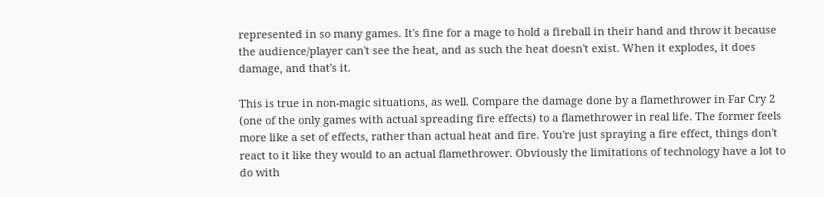represented in so many games. It's fine for a mage to hold a fireball in their hand and throw it because the audience/player can't see the heat, and as such the heat doesn't exist. When it explodes, it does damage, and that's it.

This is true in non-magic situations, as well. Compare the damage done by a flamethrower in Far Cry 2 (one of the only games with actual spreading fire effects) to a flamethrower in real life. The former feels more like a set of effects, rather than actual heat and fire. You're just spraying a fire effect, things don't react to it like they would to an actual flamethrower. Obviously the limitations of technology have a lot to do with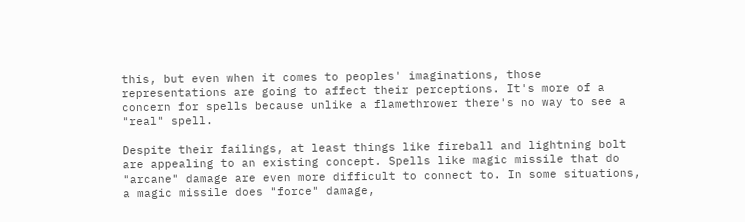this, but even when it comes to peoples' imaginations, those representations are going to affect their perceptions. It's more of a concern for spells because unlike a flamethrower there's no way to see a "real" spell.

Despite their failings, at least things like fireball and lightning bolt are appealing to an existing concept. Spells like magic missile that do "arcane" damage are even more difficult to connect to. In some situations, a magic missile does "force" damage,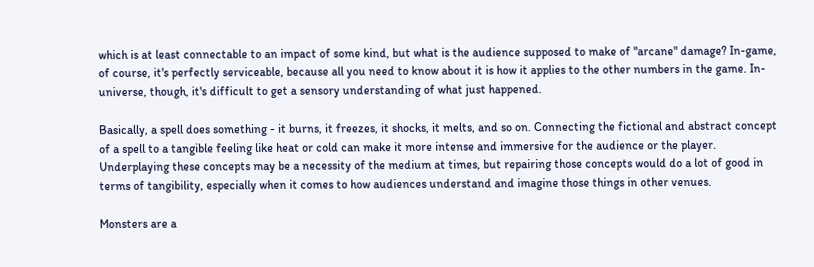which is at least connectable to an impact of some kind, but what is the audience supposed to make of "arcane" damage? In-game, of course, it's perfectly serviceable, because all you need to know about it is how it applies to the other numbers in the game. In-universe, though, it's difficult to get a sensory understanding of what just happened.

Basically, a spell does something - it burns, it freezes, it shocks, it melts, and so on. Connecting the fictional and abstract concept of a spell to a tangible feeling like heat or cold can make it more intense and immersive for the audience or the player. Underplaying these concepts may be a necessity of the medium at times, but repairing those concepts would do a lot of good in terms of tangibility, especially when it comes to how audiences understand and imagine those things in other venues.

Monsters are a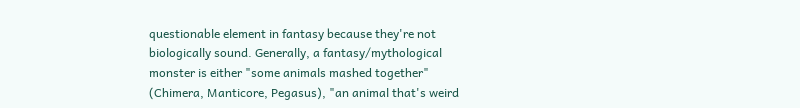questionable element in fantasy because they're not biologically sound. Generally, a fantasy/mythological monster is either "some animals mashed together" (Chimera, Manticore, Pegasus), "an animal that's weird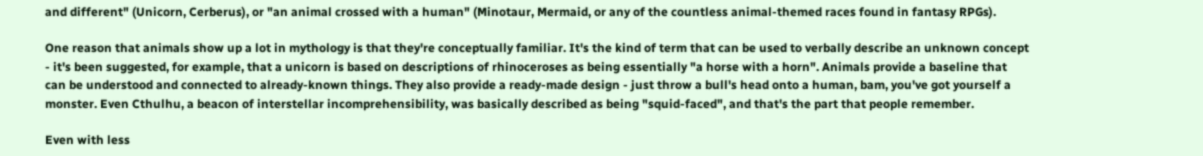and different" (Unicorn, Cerberus), or "an animal crossed with a human" (Minotaur, Mermaid, or any of the countless animal-themed races found in fantasy RPGs).

One reason that animals show up a lot in mythology is that they're conceptually familiar. It's the kind of term that can be used to verbally describe an unknown concept - it's been suggested, for example, that a unicorn is based on descriptions of rhinoceroses as being essentially "a horse with a horn". Animals provide a baseline that can be understood and connected to already-known things. They also provide a ready-made design - just throw a bull's head onto a human, bam, you've got yourself a monster. Even Cthulhu, a beacon of interstellar incomprehensibility, was basically described as being "squid-faced", and that's the part that people remember.

Even with less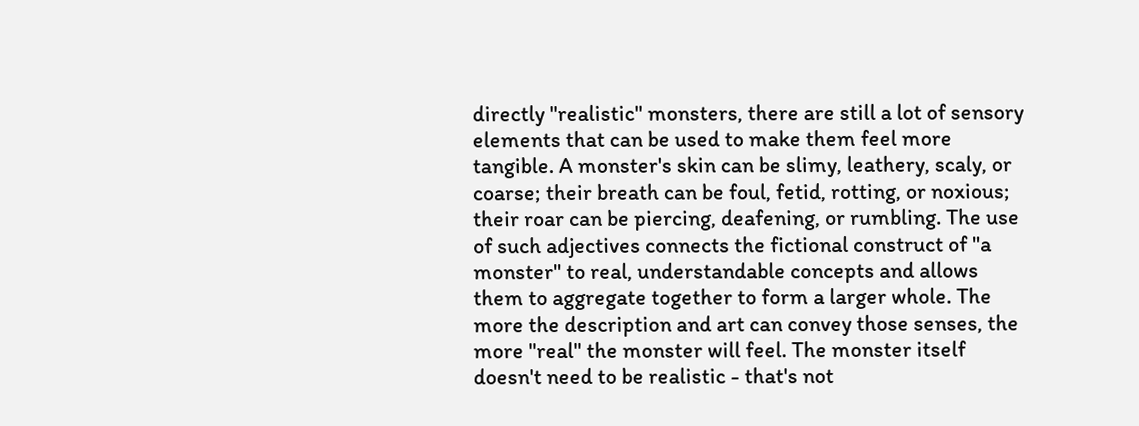directly "realistic" monsters, there are still a lot of sensory elements that can be used to make them feel more tangible. A monster's skin can be slimy, leathery, scaly, or coarse; their breath can be foul, fetid, rotting, or noxious; their roar can be piercing, deafening, or rumbling. The use of such adjectives connects the fictional construct of "a monster" to real, understandable concepts and allows them to aggregate together to form a larger whole. The more the description and art can convey those senses, the more "real" the monster will feel. The monster itself doesn't need to be realistic - that's not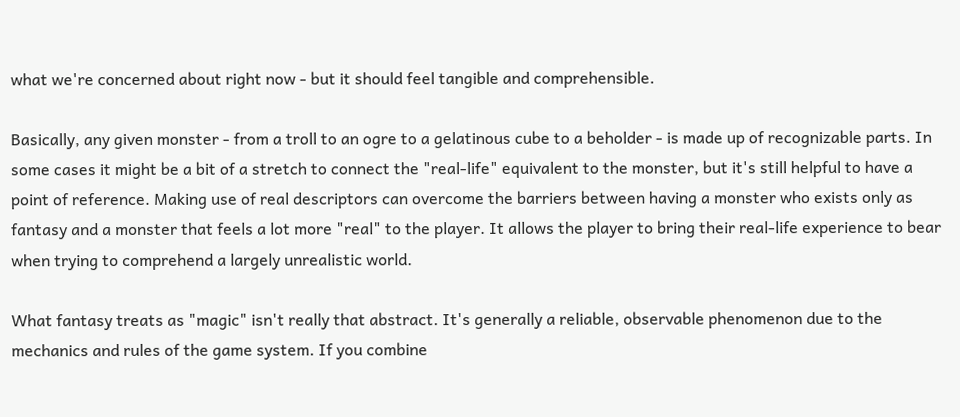what we're concerned about right now - but it should feel tangible and comprehensible.

Basically, any given monster - from a troll to an ogre to a gelatinous cube to a beholder - is made up of recognizable parts. In some cases it might be a bit of a stretch to connect the "real-life" equivalent to the monster, but it's still helpful to have a point of reference. Making use of real descriptors can overcome the barriers between having a monster who exists only as fantasy and a monster that feels a lot more "real" to the player. It allows the player to bring their real-life experience to bear when trying to comprehend a largely unrealistic world.

What fantasy treats as "magic" isn't really that abstract. It's generally a reliable, observable phenomenon due to the mechanics and rules of the game system. If you combine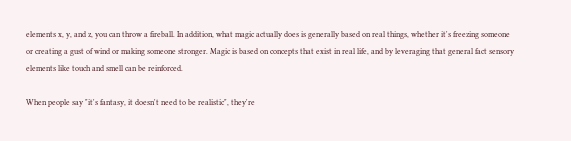elements x, y, and z, you can throw a fireball. In addition, what magic actually does is generally based on real things, whether it's freezing someone or creating a gust of wind or making someone stronger. Magic is based on concepts that exist in real life, and by leveraging that general fact sensory elements like touch and smell can be reinforced.

When people say "it's fantasy, it doesn't need to be realistic", they're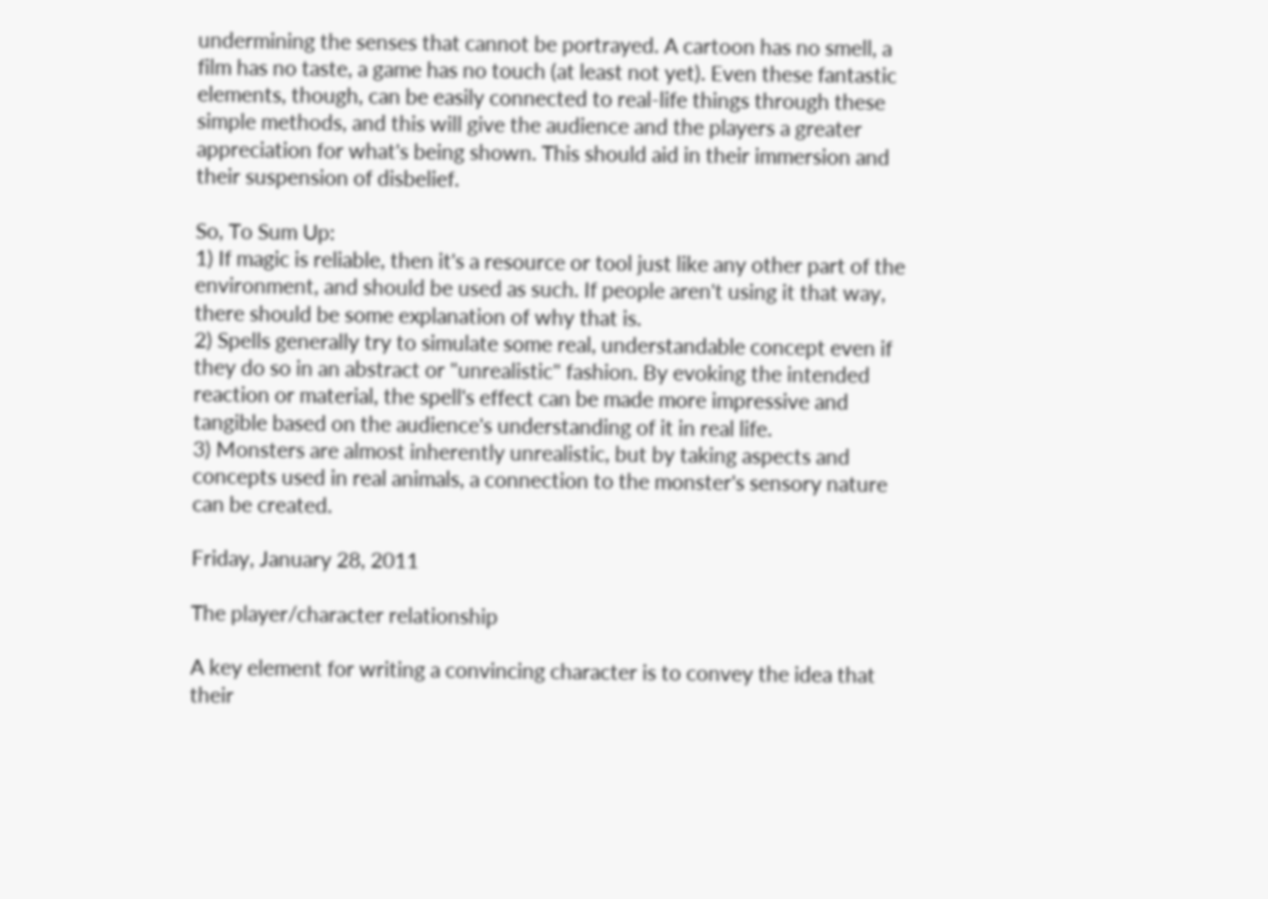undermining the senses that cannot be portrayed. A cartoon has no smell, a film has no taste, a game has no touch (at least not yet). Even these fantastic elements, though, can be easily connected to real-life things through these simple methods, and this will give the audience and the players a greater appreciation for what's being shown. This should aid in their immersion and their suspension of disbelief.

So, To Sum Up:
1) If magic is reliable, then it's a resource or tool just like any other part of the environment, and should be used as such. If people aren't using it that way, there should be some explanation of why that is.
2) Spells generally try to simulate some real, understandable concept even if they do so in an abstract or "unrealistic" fashion. By evoking the intended reaction or material, the spell's effect can be made more impressive and tangible based on the audience's understanding of it in real life.
3) Monsters are almost inherently unrealistic, but by taking aspects and concepts used in real animals, a connection to the monster's sensory nature can be created.

Friday, January 28, 2011

The player/character relationship

A key element for writing a convincing character is to convey the idea that their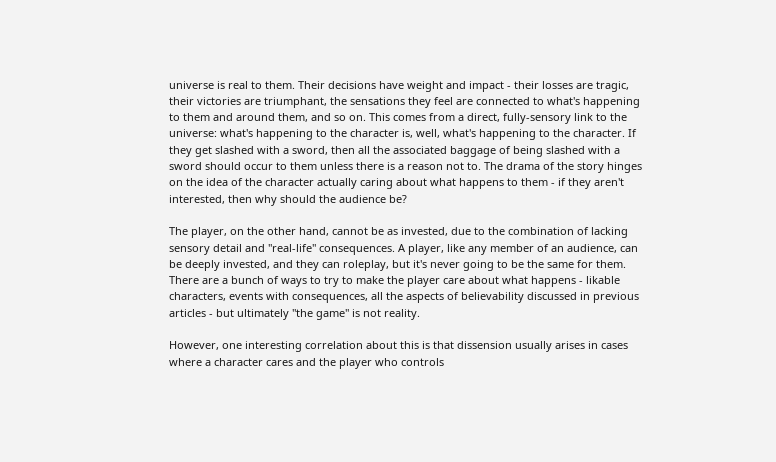universe is real to them. Their decisions have weight and impact - their losses are tragic, their victories are triumphant, the sensations they feel are connected to what's happening to them and around them, and so on. This comes from a direct, fully-sensory link to the universe: what's happening to the character is, well, what's happening to the character. If they get slashed with a sword, then all the associated baggage of being slashed with a sword should occur to them unless there is a reason not to. The drama of the story hinges on the idea of the character actually caring about what happens to them - if they aren't interested, then why should the audience be?

The player, on the other hand, cannot be as invested, due to the combination of lacking sensory detail and "real-life" consequences. A player, like any member of an audience, can be deeply invested, and they can roleplay, but it's never going to be the same for them. There are a bunch of ways to try to make the player care about what happens - likable characters, events with consequences, all the aspects of believability discussed in previous articles - but ultimately "the game" is not reality.

However, one interesting correlation about this is that dissension usually arises in cases where a character cares and the player who controls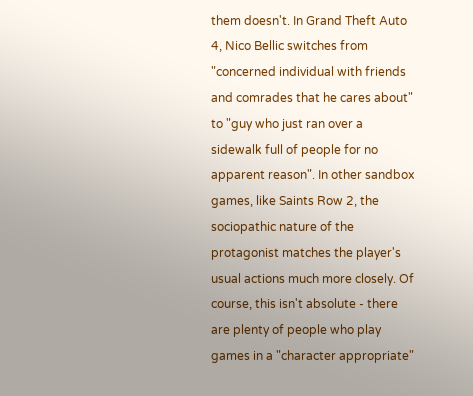them doesn't. In Grand Theft Auto 4, Nico Bellic switches from "concerned individual with friends and comrades that he cares about" to "guy who just ran over a sidewalk full of people for no apparent reason". In other sandbox games, like Saints Row 2, the sociopathic nature of the protagonist matches the player's usual actions much more closely. Of course, this isn't absolute - there are plenty of people who play games in a "character appropriate"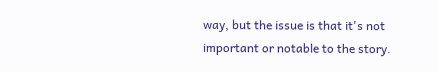way, but the issue is that it's not important or notable to the story.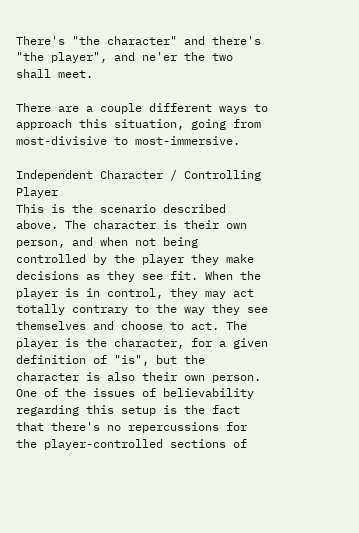There's "the character" and there's "the player", and ne'er the two shall meet.

There are a couple different ways to approach this situation, going from most-divisive to most-immersive.

Independent Character / Controlling Player
This is the scenario described above. The character is their own person, and when not being controlled by the player they make decisions as they see fit. When the player is in control, they may act totally contrary to the way they see themselves and choose to act. The player is the character, for a given definition of "is", but the character is also their own person. One of the issues of believability regarding this setup is the fact that there's no repercussions for the player-controlled sections of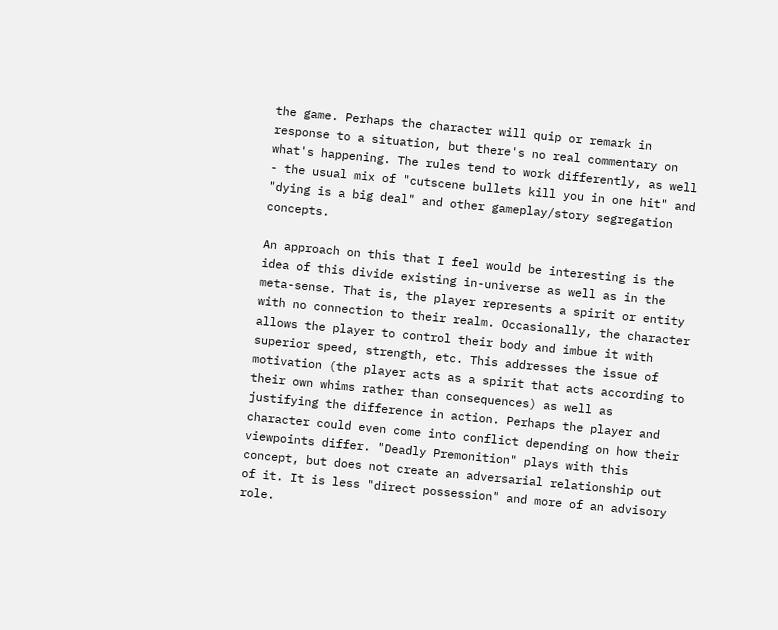the game. Perhaps the character will quip or remark in response to a situation, but there's no real commentary on what's happening. The rules tend to work differently, as well - the usual mix of "cutscene bullets kill you in one hit" and "dying is a big deal" and other gameplay/story segregation concepts.

An approach on this that I feel would be interesting is the idea of this divide existing in-universe as well as in the meta-sense. That is, the player represents a spirit or entity with no connection to their realm. Occasionally, the character allows the player to control their body and imbue it with superior speed, strength, etc. This addresses the issue of motivation (the player acts as a spirit that acts according to their own whims rather than consequences) as well as justifying the difference in action. Perhaps the player and character could even come into conflict depending on how their viewpoints differ. "Deadly Premonition" plays with this concept, but does not create an adversarial relationship out of it. It is less "direct possession" and more of an advisory role.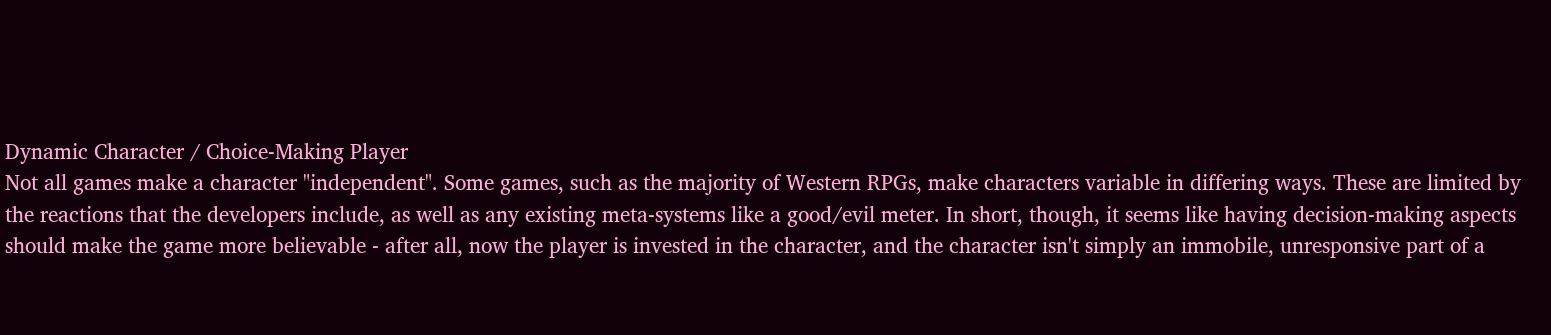Dynamic Character / Choice-Making Player
Not all games make a character "independent". Some games, such as the majority of Western RPGs, make characters variable in differing ways. These are limited by the reactions that the developers include, as well as any existing meta-systems like a good/evil meter. In short, though, it seems like having decision-making aspects should make the game more believable - after all, now the player is invested in the character, and the character isn't simply an immobile, unresponsive part of a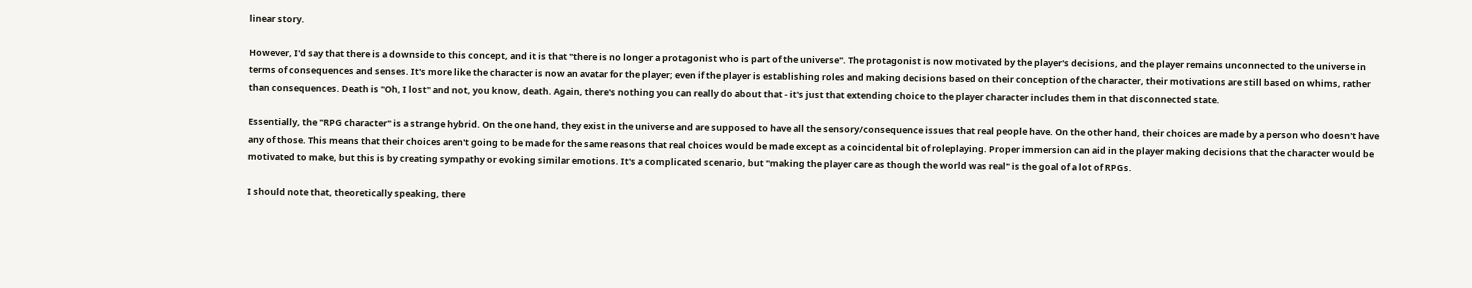linear story.

However, I'd say that there is a downside to this concept, and it is that "there is no longer a protagonist who is part of the universe". The protagonist is now motivated by the player's decisions, and the player remains unconnected to the universe in terms of consequences and senses. It's more like the character is now an avatar for the player; even if the player is establishing roles and making decisions based on their conception of the character, their motivations are still based on whims, rather than consequences. Death is "Oh, I lost" and not, you know, death. Again, there's nothing you can really do about that - it's just that extending choice to the player character includes them in that disconnected state.

Essentially, the "RPG character" is a strange hybrid. On the one hand, they exist in the universe and are supposed to have all the sensory/consequence issues that real people have. On the other hand, their choices are made by a person who doesn't have any of those. This means that their choices aren't going to be made for the same reasons that real choices would be made except as a coincidental bit of roleplaying. Proper immersion can aid in the player making decisions that the character would be motivated to make, but this is by creating sympathy or evoking similar emotions. It's a complicated scenario, but "making the player care as though the world was real" is the goal of a lot of RPGs.

I should note that, theoretically speaking, there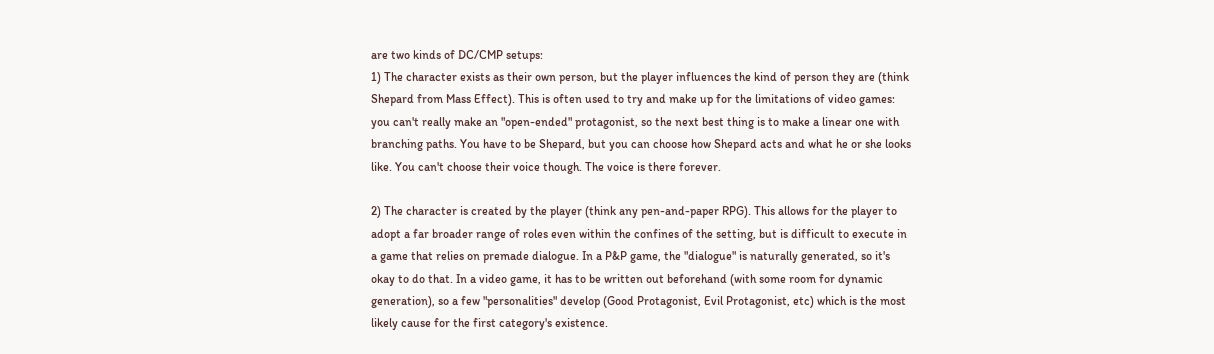are two kinds of DC/CMP setups:
1) The character exists as their own person, but the player influences the kind of person they are (think Shepard from Mass Effect). This is often used to try and make up for the limitations of video games: you can't really make an "open-ended" protagonist, so the next best thing is to make a linear one with branching paths. You have to be Shepard, but you can choose how Shepard acts and what he or she looks like. You can't choose their voice though. The voice is there forever.

2) The character is created by the player (think any pen-and-paper RPG). This allows for the player to adopt a far broader range of roles even within the confines of the setting, but is difficult to execute in a game that relies on premade dialogue. In a P&P game, the "dialogue" is naturally generated, so it's okay to do that. In a video game, it has to be written out beforehand (with some room for dynamic generation), so a few "personalities" develop (Good Protagonist, Evil Protagonist, etc) which is the most likely cause for the first category's existence.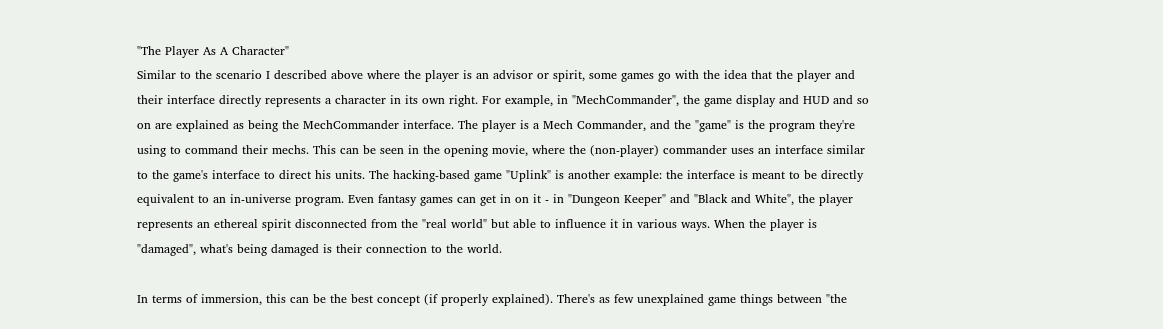"The Player As A Character"
Similar to the scenario I described above where the player is an advisor or spirit, some games go with the idea that the player and their interface directly represents a character in its own right. For example, in "MechCommander", the game display and HUD and so on are explained as being the MechCommander interface. The player is a Mech Commander, and the "game" is the program they're using to command their mechs. This can be seen in the opening movie, where the (non-player) commander uses an interface similar to the game's interface to direct his units. The hacking-based game "Uplink" is another example: the interface is meant to be directly equivalent to an in-universe program. Even fantasy games can get in on it - in "Dungeon Keeper" and "Black and White", the player represents an ethereal spirit disconnected from the "real world" but able to influence it in various ways. When the player is "damaged", what's being damaged is their connection to the world.

In terms of immersion, this can be the best concept (if properly explained). There's as few unexplained game things between "the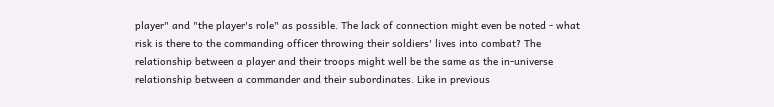player" and "the player's role" as possible. The lack of connection might even be noted - what risk is there to the commanding officer throwing their soldiers' lives into combat? The relationship between a player and their troops might well be the same as the in-universe relationship between a commander and their subordinates. Like in previous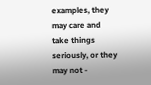examples, they may care and take things seriously, or they may not -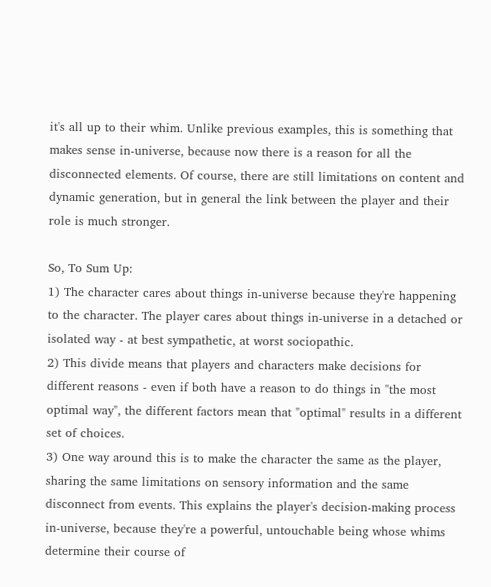it's all up to their whim. Unlike previous examples, this is something that makes sense in-universe, because now there is a reason for all the disconnected elements. Of course, there are still limitations on content and dynamic generation, but in general the link between the player and their role is much stronger.

So, To Sum Up:
1) The character cares about things in-universe because they're happening to the character. The player cares about things in-universe in a detached or isolated way - at best sympathetic, at worst sociopathic.
2) This divide means that players and characters make decisions for different reasons - even if both have a reason to do things in "the most optimal way", the different factors mean that "optimal" results in a different set of choices.
3) One way around this is to make the character the same as the player, sharing the same limitations on sensory information and the same disconnect from events. This explains the player's decision-making process in-universe, because they're a powerful, untouchable being whose whims determine their course of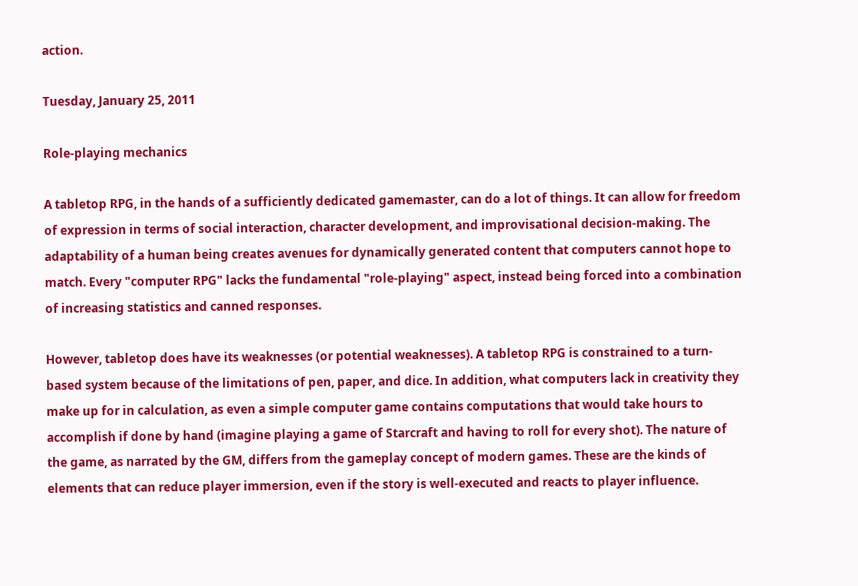action.

Tuesday, January 25, 2011

Role-playing mechanics

A tabletop RPG, in the hands of a sufficiently dedicated gamemaster, can do a lot of things. It can allow for freedom of expression in terms of social interaction, character development, and improvisational decision-making. The adaptability of a human being creates avenues for dynamically generated content that computers cannot hope to match. Every "computer RPG" lacks the fundamental "role-playing" aspect, instead being forced into a combination of increasing statistics and canned responses.

However, tabletop does have its weaknesses (or potential weaknesses). A tabletop RPG is constrained to a turn-based system because of the limitations of pen, paper, and dice. In addition, what computers lack in creativity they make up for in calculation, as even a simple computer game contains computations that would take hours to accomplish if done by hand (imagine playing a game of Starcraft and having to roll for every shot). The nature of the game, as narrated by the GM, differs from the gameplay concept of modern games. These are the kinds of elements that can reduce player immersion, even if the story is well-executed and reacts to player influence.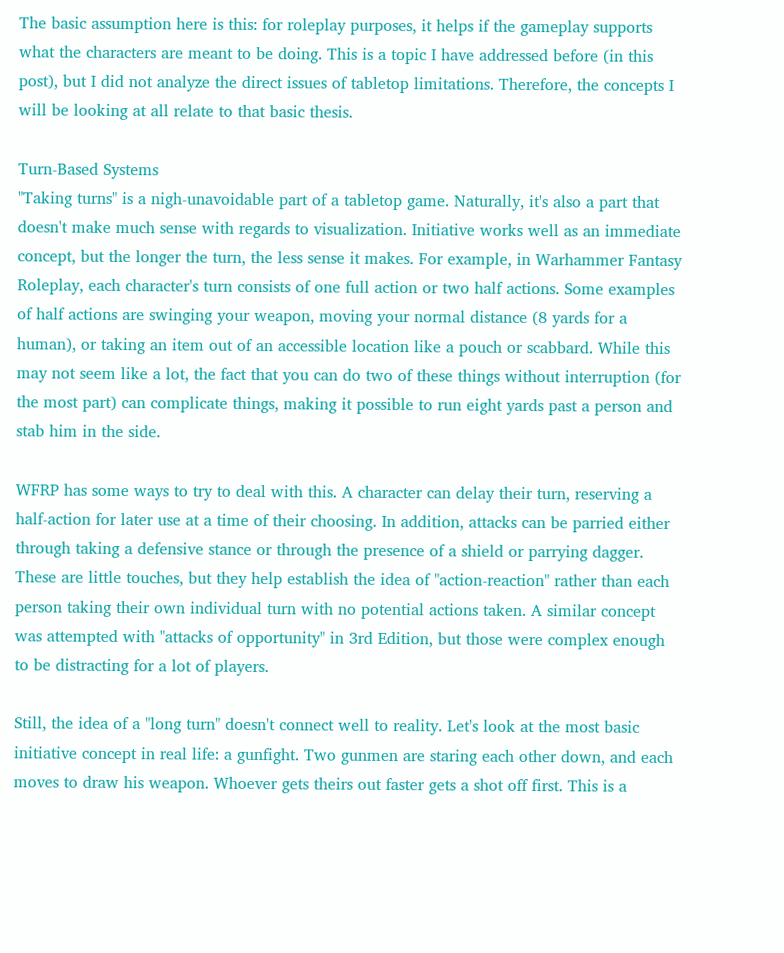The basic assumption here is this: for roleplay purposes, it helps if the gameplay supports what the characters are meant to be doing. This is a topic I have addressed before (in this post), but I did not analyze the direct issues of tabletop limitations. Therefore, the concepts I will be looking at all relate to that basic thesis.

Turn-Based Systems
"Taking turns" is a nigh-unavoidable part of a tabletop game. Naturally, it's also a part that doesn't make much sense with regards to visualization. Initiative works well as an immediate concept, but the longer the turn, the less sense it makes. For example, in Warhammer Fantasy Roleplay, each character's turn consists of one full action or two half actions. Some examples of half actions are swinging your weapon, moving your normal distance (8 yards for a human), or taking an item out of an accessible location like a pouch or scabbard. While this may not seem like a lot, the fact that you can do two of these things without interruption (for the most part) can complicate things, making it possible to run eight yards past a person and stab him in the side.

WFRP has some ways to try to deal with this. A character can delay their turn, reserving a half-action for later use at a time of their choosing. In addition, attacks can be parried either through taking a defensive stance or through the presence of a shield or parrying dagger. These are little touches, but they help establish the idea of "action-reaction" rather than each person taking their own individual turn with no potential actions taken. A similar concept was attempted with "attacks of opportunity" in 3rd Edition, but those were complex enough to be distracting for a lot of players.

Still, the idea of a "long turn" doesn't connect well to reality. Let's look at the most basic initiative concept in real life: a gunfight. Two gunmen are staring each other down, and each moves to draw his weapon. Whoever gets theirs out faster gets a shot off first. This is a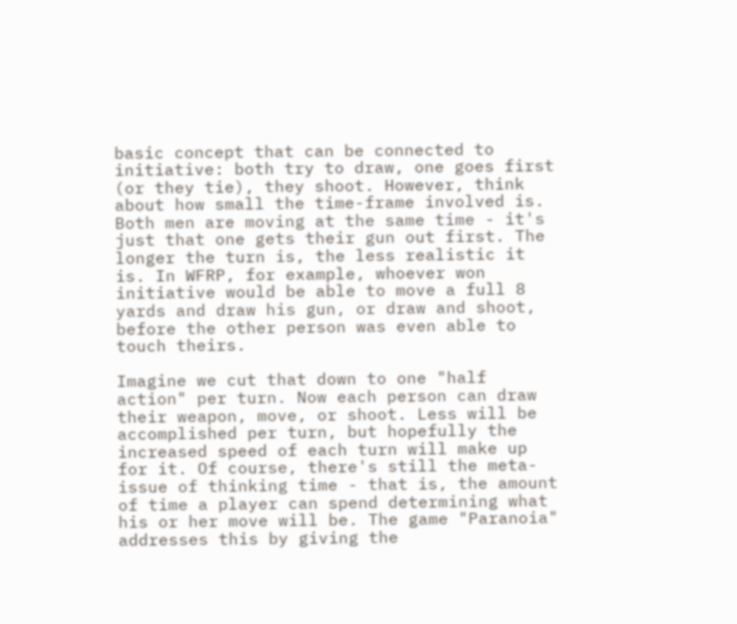basic concept that can be connected to initiative: both try to draw, one goes first (or they tie), they shoot. However, think about how small the time-frame involved is. Both men are moving at the same time - it's just that one gets their gun out first. The longer the turn is, the less realistic it is. In WFRP, for example, whoever won initiative would be able to move a full 8 yards and draw his gun, or draw and shoot, before the other person was even able to touch theirs.

Imagine we cut that down to one "half action" per turn. Now each person can draw their weapon, move, or shoot. Less will be accomplished per turn, but hopefully the increased speed of each turn will make up for it. Of course, there's still the meta-issue of thinking time - that is, the amount of time a player can spend determining what his or her move will be. The game "Paranoia" addresses this by giving the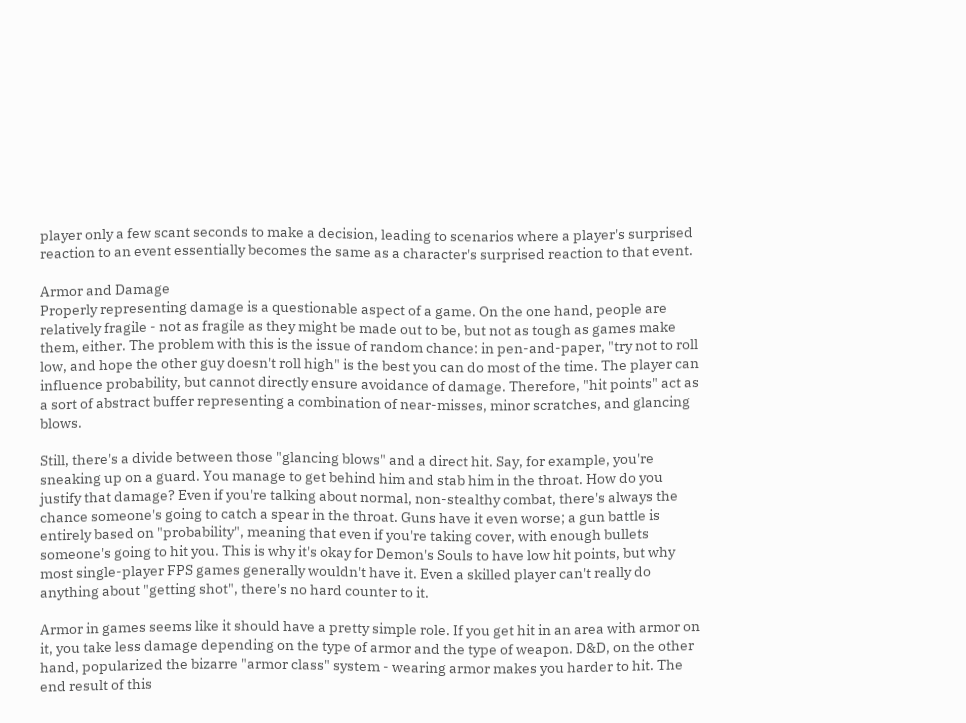player only a few scant seconds to make a decision, leading to scenarios where a player's surprised reaction to an event essentially becomes the same as a character's surprised reaction to that event.

Armor and Damage
Properly representing damage is a questionable aspect of a game. On the one hand, people are relatively fragile - not as fragile as they might be made out to be, but not as tough as games make them, either. The problem with this is the issue of random chance: in pen-and-paper, "try not to roll low, and hope the other guy doesn't roll high" is the best you can do most of the time. The player can influence probability, but cannot directly ensure avoidance of damage. Therefore, "hit points" act as a sort of abstract buffer representing a combination of near-misses, minor scratches, and glancing blows.

Still, there's a divide between those "glancing blows" and a direct hit. Say, for example, you're sneaking up on a guard. You manage to get behind him and stab him in the throat. How do you justify that damage? Even if you're talking about normal, non-stealthy combat, there's always the chance someone's going to catch a spear in the throat. Guns have it even worse; a gun battle is entirely based on "probability", meaning that even if you're taking cover, with enough bullets someone's going to hit you. This is why it's okay for Demon's Souls to have low hit points, but why most single-player FPS games generally wouldn't have it. Even a skilled player can't really do anything about "getting shot", there's no hard counter to it.

Armor in games seems like it should have a pretty simple role. If you get hit in an area with armor on it, you take less damage depending on the type of armor and the type of weapon. D&D, on the other hand, popularized the bizarre "armor class" system - wearing armor makes you harder to hit. The end result of this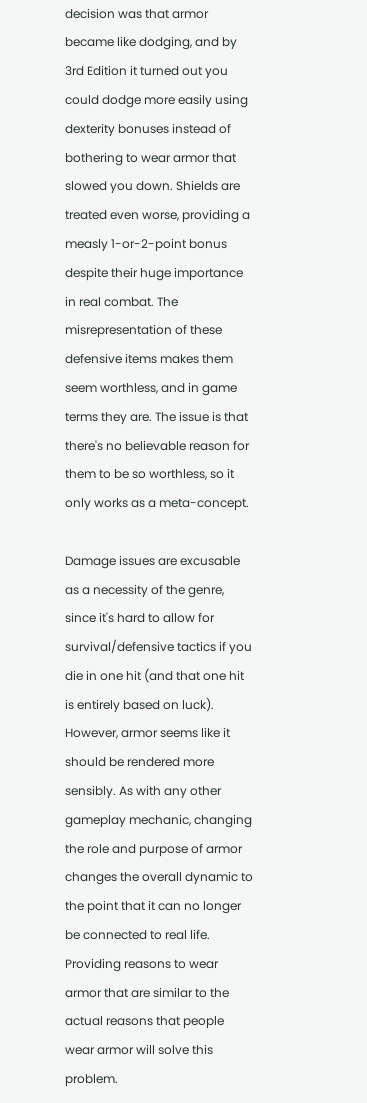decision was that armor became like dodging, and by 3rd Edition it turned out you could dodge more easily using dexterity bonuses instead of bothering to wear armor that slowed you down. Shields are treated even worse, providing a measly 1-or-2-point bonus despite their huge importance in real combat. The misrepresentation of these defensive items makes them seem worthless, and in game terms they are. The issue is that there's no believable reason for them to be so worthless, so it only works as a meta-concept.

Damage issues are excusable as a necessity of the genre, since it's hard to allow for survival/defensive tactics if you die in one hit (and that one hit is entirely based on luck). However, armor seems like it should be rendered more sensibly. As with any other gameplay mechanic, changing the role and purpose of armor changes the overall dynamic to the point that it can no longer be connected to real life. Providing reasons to wear armor that are similar to the actual reasons that people wear armor will solve this problem.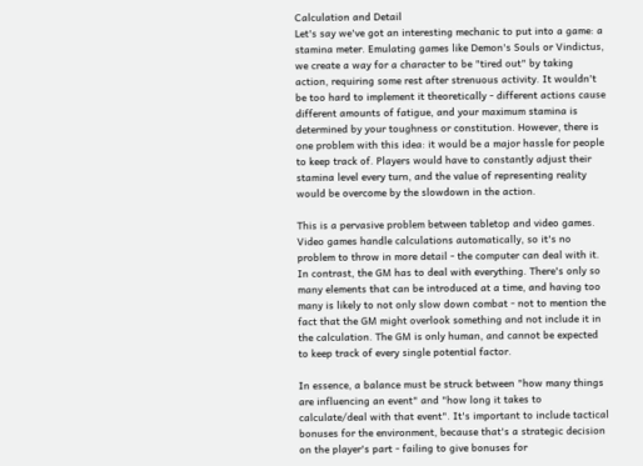Calculation and Detail
Let's say we've got an interesting mechanic to put into a game: a stamina meter. Emulating games like Demon's Souls or Vindictus, we create a way for a character to be "tired out" by taking action, requiring some rest after strenuous activity. It wouldn't be too hard to implement it theoretically - different actions cause different amounts of fatigue, and your maximum stamina is determined by your toughness or constitution. However, there is one problem with this idea: it would be a major hassle for people to keep track of. Players would have to constantly adjust their stamina level every turn, and the value of representing reality would be overcome by the slowdown in the action.

This is a pervasive problem between tabletop and video games. Video games handle calculations automatically, so it's no problem to throw in more detail - the computer can deal with it. In contrast, the GM has to deal with everything. There's only so many elements that can be introduced at a time, and having too many is likely to not only slow down combat - not to mention the fact that the GM might overlook something and not include it in the calculation. The GM is only human, and cannot be expected to keep track of every single potential factor.

In essence, a balance must be struck between "how many things are influencing an event" and "how long it takes to calculate/deal with that event". It's important to include tactical bonuses for the environment, because that's a strategic decision on the player's part - failing to give bonuses for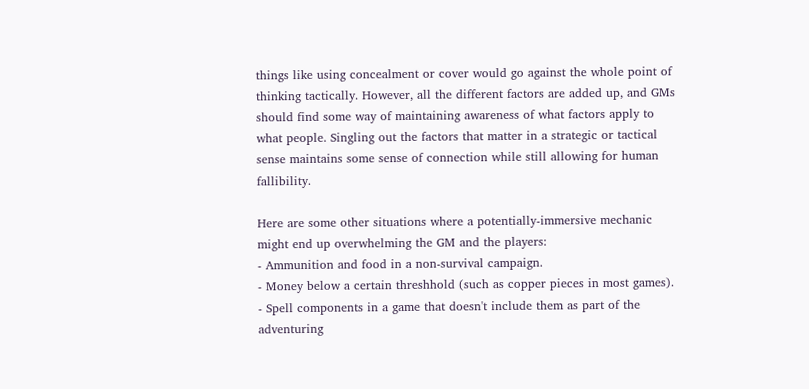things like using concealment or cover would go against the whole point of thinking tactically. However, all the different factors are added up, and GMs should find some way of maintaining awareness of what factors apply to what people. Singling out the factors that matter in a strategic or tactical sense maintains some sense of connection while still allowing for human fallibility.

Here are some other situations where a potentially-immersive mechanic might end up overwhelming the GM and the players:
- Ammunition and food in a non-survival campaign.
- Money below a certain threshhold (such as copper pieces in most games).
- Spell components in a game that doesn't include them as part of the adventuring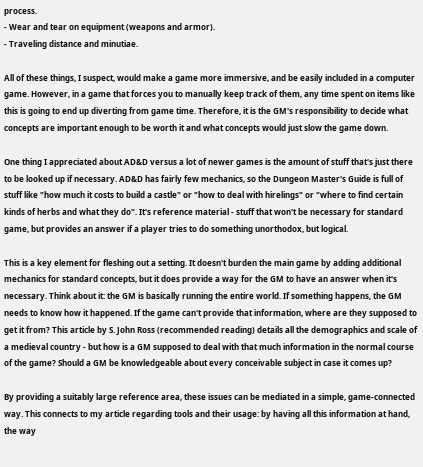process.
- Wear and tear on equipment (weapons and armor).
- Traveling distance and minutiae.

All of these things, I suspect, would make a game more immersive, and be easily included in a computer game. However, in a game that forces you to manually keep track of them, any time spent on items like this is going to end up diverting from game time. Therefore, it is the GM's responsibility to decide what concepts are important enough to be worth it and what concepts would just slow the game down.

One thing I appreciated about AD&D versus a lot of newer games is the amount of stuff that's just there to be looked up if necessary. AD&D has fairly few mechanics, so the Dungeon Master's Guide is full of stuff like "how much it costs to build a castle" or "how to deal with hirelings" or "where to find certain kinds of herbs and what they do". It's reference material - stuff that won't be necessary for standard game, but provides an answer if a player tries to do something unorthodox, but logical.

This is a key element for fleshing out a setting. It doesn't burden the main game by adding additional mechanics for standard concepts, but it does provide a way for the GM to have an answer when it's necessary. Think about it: the GM is basically running the entire world. If something happens, the GM needs to know how it happened. If the game can't provide that information, where are they supposed to get it from? This article by S. John Ross (recommended reading) details all the demographics and scale of a medieval country - but how is a GM supposed to deal with that much information in the normal course of the game? Should a GM be knowledgeable about every conceivable subject in case it comes up?

By providing a suitably large reference area, these issues can be mediated in a simple, game-connected way. This connects to my article regarding tools and their usage: by having all this information at hand, the way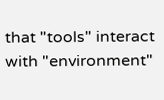that "tools" interact with "environment"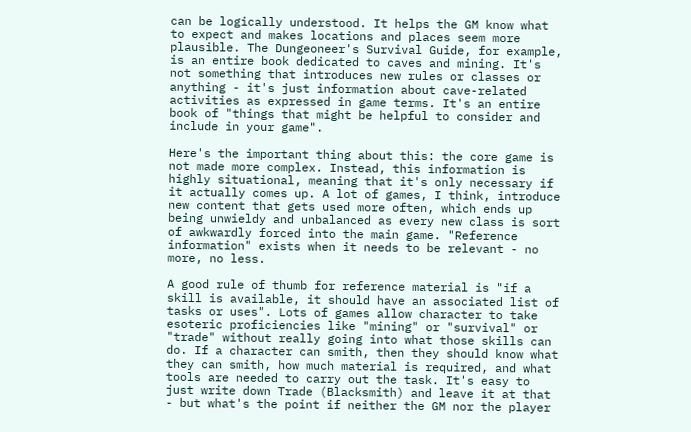can be logically understood. It helps the GM know what to expect and makes locations and places seem more plausible. The Dungeoneer's Survival Guide, for example, is an entire book dedicated to caves and mining. It's not something that introduces new rules or classes or anything - it's just information about cave-related activities as expressed in game terms. It's an entire book of "things that might be helpful to consider and include in your game".

Here's the important thing about this: the core game is not made more complex. Instead, this information is highly situational, meaning that it's only necessary if it actually comes up. A lot of games, I think, introduce new content that gets used more often, which ends up being unwieldy and unbalanced as every new class is sort of awkwardly forced into the main game. "Reference information" exists when it needs to be relevant - no more, no less.

A good rule of thumb for reference material is "if a skill is available, it should have an associated list of tasks or uses". Lots of games allow character to take esoteric proficiencies like "mining" or "survival" or "trade" without really going into what those skills can do. If a character can smith, then they should know what they can smith, how much material is required, and what tools are needed to carry out the task. It's easy to just write down Trade (Blacksmith) and leave it at that - but what's the point if neither the GM nor the player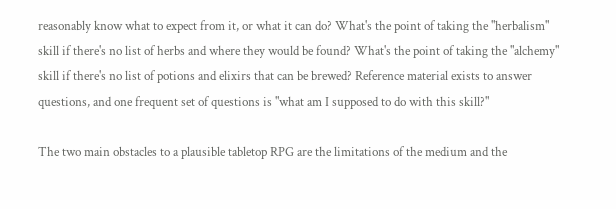reasonably know what to expect from it, or what it can do? What's the point of taking the "herbalism" skill if there's no list of herbs and where they would be found? What's the point of taking the "alchemy" skill if there's no list of potions and elixirs that can be brewed? Reference material exists to answer questions, and one frequent set of questions is "what am I supposed to do with this skill?"

The two main obstacles to a plausible tabletop RPG are the limitations of the medium and the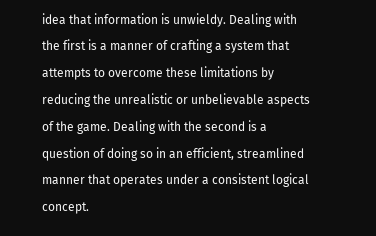idea that information is unwieldy. Dealing with the first is a manner of crafting a system that attempts to overcome these limitations by reducing the unrealistic or unbelievable aspects of the game. Dealing with the second is a question of doing so in an efficient, streamlined manner that operates under a consistent logical concept.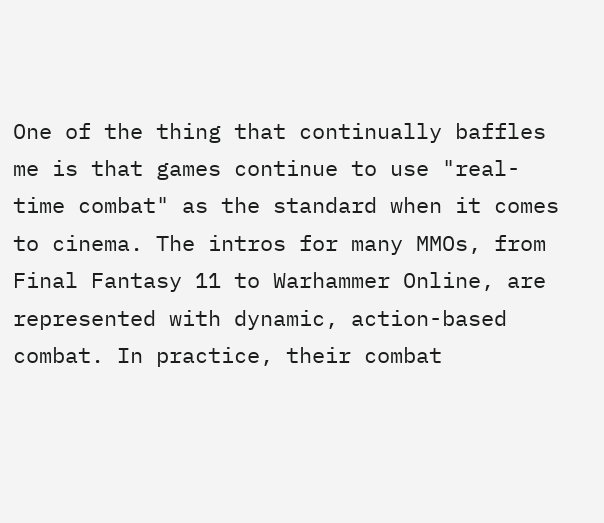One of the thing that continually baffles me is that games continue to use "real-time combat" as the standard when it comes to cinema. The intros for many MMOs, from Final Fantasy 11 to Warhammer Online, are represented with dynamic, action-based combat. In practice, their combat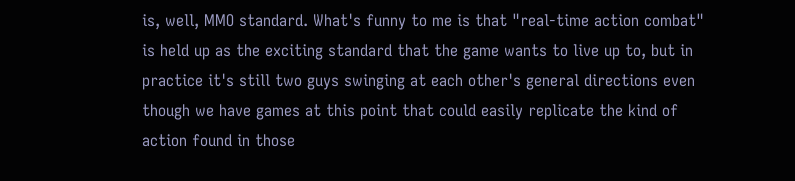is, well, MMO standard. What's funny to me is that "real-time action combat" is held up as the exciting standard that the game wants to live up to, but in practice it's still two guys swinging at each other's general directions even though we have games at this point that could easily replicate the kind of action found in those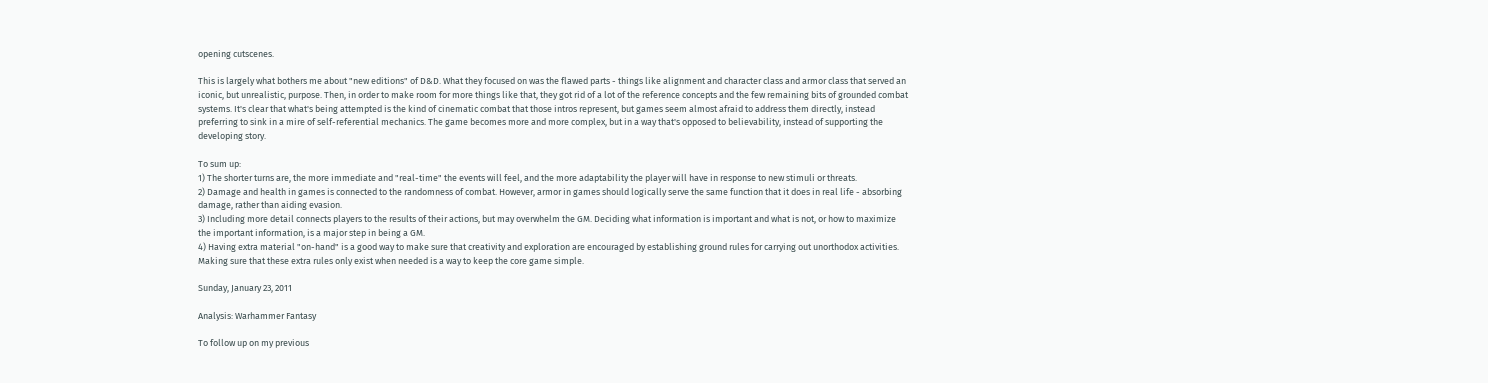opening cutscenes.

This is largely what bothers me about "new editions" of D&D. What they focused on was the flawed parts - things like alignment and character class and armor class that served an iconic, but unrealistic, purpose. Then, in order to make room for more things like that, they got rid of a lot of the reference concepts and the few remaining bits of grounded combat systems. It's clear that what's being attempted is the kind of cinematic combat that those intros represent, but games seem almost afraid to address them directly, instead preferring to sink in a mire of self-referential mechanics. The game becomes more and more complex, but in a way that's opposed to believability, instead of supporting the developing story.

To sum up:
1) The shorter turns are, the more immediate and "real-time" the events will feel, and the more adaptability the player will have in response to new stimuli or threats.
2) Damage and health in games is connected to the randomness of combat. However, armor in games should logically serve the same function that it does in real life - absorbing damage, rather than aiding evasion.
3) Including more detail connects players to the results of their actions, but may overwhelm the GM. Deciding what information is important and what is not, or how to maximize the important information, is a major step in being a GM.
4) Having extra material "on-hand" is a good way to make sure that creativity and exploration are encouraged by establishing ground rules for carrying out unorthodox activities. Making sure that these extra rules only exist when needed is a way to keep the core game simple.

Sunday, January 23, 2011

Analysis: Warhammer Fantasy

To follow up on my previous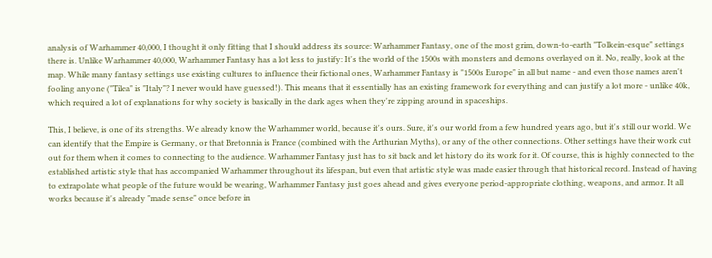analysis of Warhammer 40,000, I thought it only fitting that I should address its source: Warhammer Fantasy, one of the most grim, down-to-earth "Tolkein-esque" settings there is. Unlike Warhammer 40,000, Warhammer Fantasy has a lot less to justify: It's the world of the 1500s with monsters and demons overlayed on it. No, really, look at the map. While many fantasy settings use existing cultures to influence their fictional ones, Warhammer Fantasy is "1500s Europe" in all but name - and even those names aren't fooling anyone ("Tilea" is "Italy"? I never would have guessed!). This means that it essentially has an existing framework for everything and can justify a lot more - unlike 40k, which required a lot of explanations for why society is basically in the dark ages when they're zipping around in spaceships.

This, I believe, is one of its strengths. We already know the Warhammer world, because it's ours. Sure, it's our world from a few hundred years ago, but it's still our world. We can identify that the Empire is Germany, or that Bretonnia is France (combined with the Arthurian Myths), or any of the other connections. Other settings have their work cut out for them when it comes to connecting to the audience. Warhammer Fantasy just has to sit back and let history do its work for it. Of course, this is highly connected to the established artistic style that has accompanied Warhammer throughout its lifespan, but even that artistic style was made easier through that historical record. Instead of having to extrapolate what people of the future would be wearing, Warhammer Fantasy just goes ahead and gives everyone period-appropriate clothing, weapons, and armor. It all works because it's already "made sense" once before in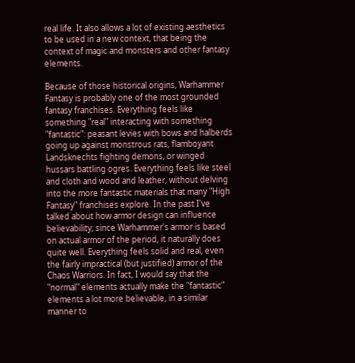real life. It also allows a lot of existing aesthetics to be used in a new context, that being the context of magic and monsters and other fantasy elements.

Because of those historical origins, Warhammer Fantasy is probably one of the most grounded fantasy franchises. Everything feels like something "real" interacting with something "fantastic": peasant levies with bows and halberds going up against monstrous rats, flamboyant Landsknechts fighting demons, or winged hussars battling ogres. Everything feels like steel and cloth and wood and leather, without delving into the more fantastic materials that many "High Fantasy" franchises explore. In the past I've talked about how armor design can influence believability; since Warhammer's armor is based on actual armor of the period, it naturally does quite well. Everything feels solid and real, even the fairly impractical (but justified) armor of the Chaos Warriors. In fact, I would say that the "normal" elements actually make the "fantastic" elements a lot more believable, in a similar manner to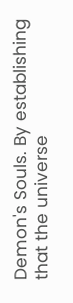Demon's Souls. By establishing that the universe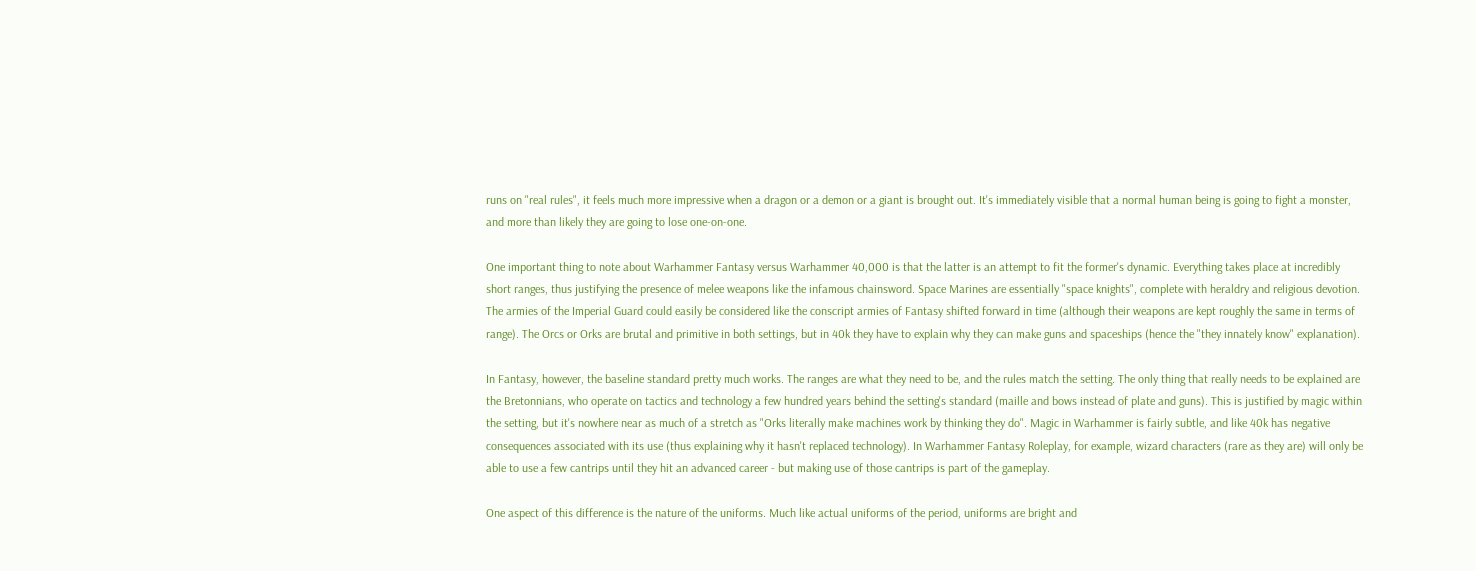runs on "real rules", it feels much more impressive when a dragon or a demon or a giant is brought out. It's immediately visible that a normal human being is going to fight a monster, and more than likely they are going to lose one-on-one.

One important thing to note about Warhammer Fantasy versus Warhammer 40,000 is that the latter is an attempt to fit the former's dynamic. Everything takes place at incredibly short ranges, thus justifying the presence of melee weapons like the infamous chainsword. Space Marines are essentially "space knights", complete with heraldry and religious devotion. The armies of the Imperial Guard could easily be considered like the conscript armies of Fantasy shifted forward in time (although their weapons are kept roughly the same in terms of range). The Orcs or Orks are brutal and primitive in both settings, but in 40k they have to explain why they can make guns and spaceships (hence the "they innately know" explanation).

In Fantasy, however, the baseline standard pretty much works. The ranges are what they need to be, and the rules match the setting. The only thing that really needs to be explained are the Bretonnians, who operate on tactics and technology a few hundred years behind the setting's standard (maille and bows instead of plate and guns). This is justified by magic within the setting, but it's nowhere near as much of a stretch as "Orks literally make machines work by thinking they do". Magic in Warhammer is fairly subtle, and like 40k has negative consequences associated with its use (thus explaining why it hasn't replaced technology). In Warhammer Fantasy Roleplay, for example, wizard characters (rare as they are) will only be able to use a few cantrips until they hit an advanced career - but making use of those cantrips is part of the gameplay.

One aspect of this difference is the nature of the uniforms. Much like actual uniforms of the period, uniforms are bright and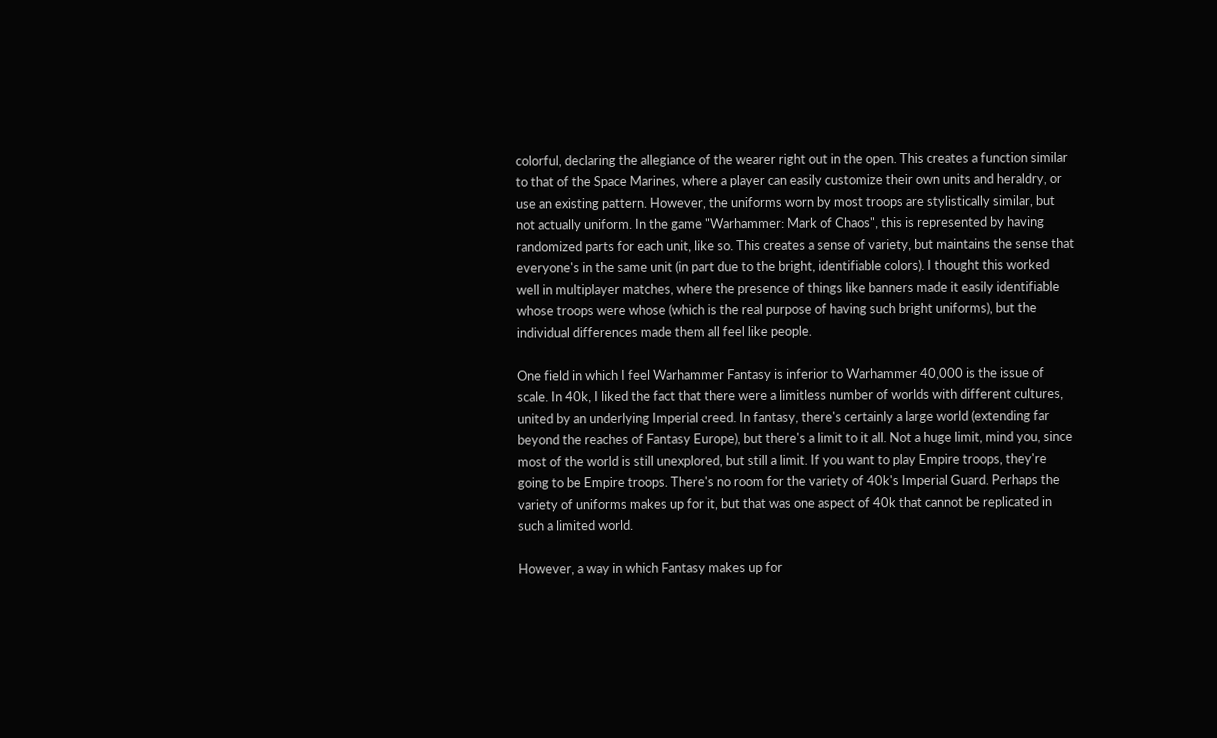colorful, declaring the allegiance of the wearer right out in the open. This creates a function similar to that of the Space Marines, where a player can easily customize their own units and heraldry, or use an existing pattern. However, the uniforms worn by most troops are stylistically similar, but not actually uniform. In the game "Warhammer: Mark of Chaos", this is represented by having randomized parts for each unit, like so. This creates a sense of variety, but maintains the sense that everyone's in the same unit (in part due to the bright, identifiable colors). I thought this worked well in multiplayer matches, where the presence of things like banners made it easily identifiable whose troops were whose (which is the real purpose of having such bright uniforms), but the individual differences made them all feel like people.

One field in which I feel Warhammer Fantasy is inferior to Warhammer 40,000 is the issue of scale. In 40k, I liked the fact that there were a limitless number of worlds with different cultures, united by an underlying Imperial creed. In fantasy, there's certainly a large world (extending far beyond the reaches of Fantasy Europe), but there's a limit to it all. Not a huge limit, mind you, since most of the world is still unexplored, but still a limit. If you want to play Empire troops, they're going to be Empire troops. There's no room for the variety of 40k's Imperial Guard. Perhaps the variety of uniforms makes up for it, but that was one aspect of 40k that cannot be replicated in such a limited world.

However, a way in which Fantasy makes up for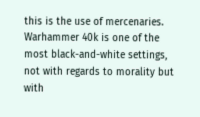this is the use of mercenaries. Warhammer 40k is one of the most black-and-white settings, not with regards to morality but with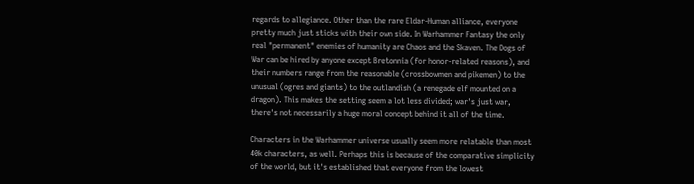regards to allegiance. Other than the rare Eldar-Human alliance, everyone pretty much just sticks with their own side. In Warhammer Fantasy the only real "permanent" enemies of humanity are Chaos and the Skaven. The Dogs of War can be hired by anyone except Bretonnia (for honor-related reasons), and their numbers range from the reasonable (crossbowmen and pikemen) to the unusual (ogres and giants) to the outlandish (a renegade elf mounted on a dragon). This makes the setting seem a lot less divided; war's just war, there's not necessarily a huge moral concept behind it all of the time.

Characters in the Warhammer universe usually seem more relatable than most 40k characters, as well. Perhaps this is because of the comparative simplicity of the world, but it's established that everyone from the lowest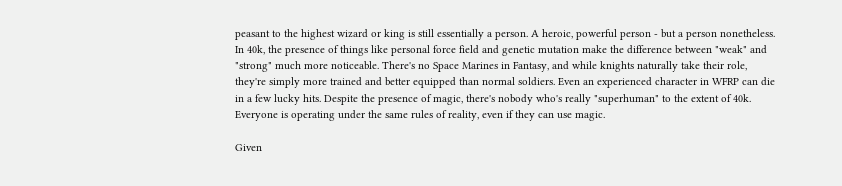peasant to the highest wizard or king is still essentially a person. A heroic, powerful person - but a person nonetheless. In 40k, the presence of things like personal force field and genetic mutation make the difference between "weak" and "strong" much more noticeable. There's no Space Marines in Fantasy, and while knights naturally take their role, they're simply more trained and better equipped than normal soldiers. Even an experienced character in WFRP can die in a few lucky hits. Despite the presence of magic, there's nobody who's really "superhuman" to the extent of 40k. Everyone is operating under the same rules of reality, even if they can use magic.

Given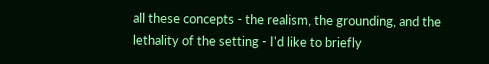all these concepts - the realism, the grounding, and the lethality of the setting - I'd like to briefly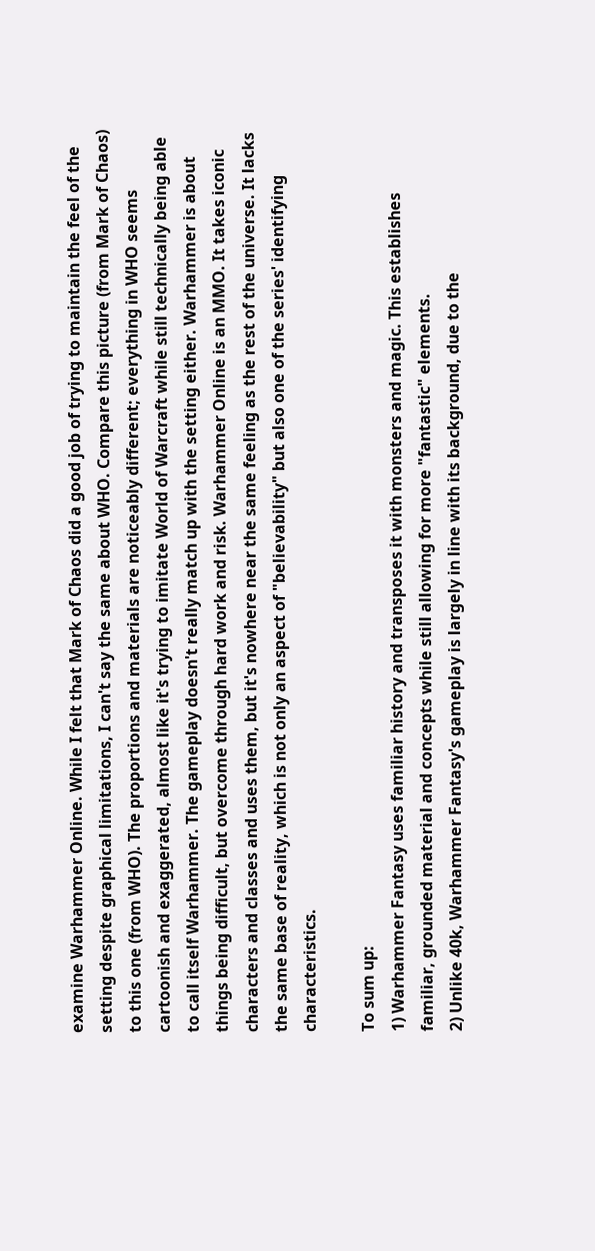examine Warhammer Online. While I felt that Mark of Chaos did a good job of trying to maintain the feel of the setting despite graphical limitations, I can't say the same about WHO. Compare this picture (from Mark of Chaos) to this one (from WHO). The proportions and materials are noticeably different; everything in WHO seems cartoonish and exaggerated, almost like it's trying to imitate World of Warcraft while still technically being able to call itself Warhammer. The gameplay doesn't really match up with the setting either. Warhammer is about things being difficult, but overcome through hard work and risk. Warhammer Online is an MMO. It takes iconic characters and classes and uses them, but it's nowhere near the same feeling as the rest of the universe. It lacks the same base of reality, which is not only an aspect of "believability" but also one of the series' identifying characteristics.

To sum up:
1) Warhammer Fantasy uses familiar history and transposes it with monsters and magic. This establishes familiar, grounded material and concepts while still allowing for more "fantastic" elements.
2) Unlike 40k, Warhammer Fantasy's gameplay is largely in line with its background, due to the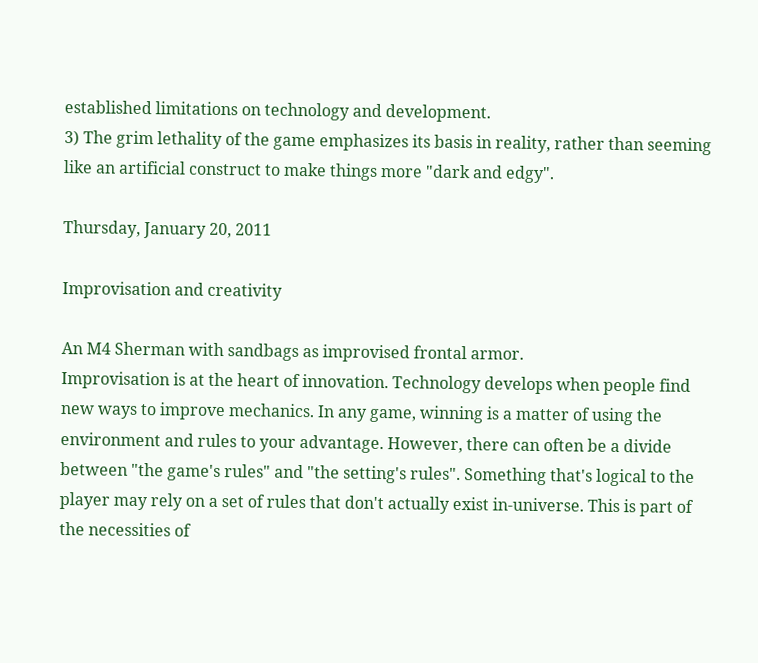established limitations on technology and development.
3) The grim lethality of the game emphasizes its basis in reality, rather than seeming like an artificial construct to make things more "dark and edgy".

Thursday, January 20, 2011

Improvisation and creativity

An M4 Sherman with sandbags as improvised frontal armor.
Improvisation is at the heart of innovation. Technology develops when people find new ways to improve mechanics. In any game, winning is a matter of using the environment and rules to your advantage. However, there can often be a divide between "the game's rules" and "the setting's rules". Something that's logical to the player may rely on a set of rules that don't actually exist in-universe. This is part of the necessities of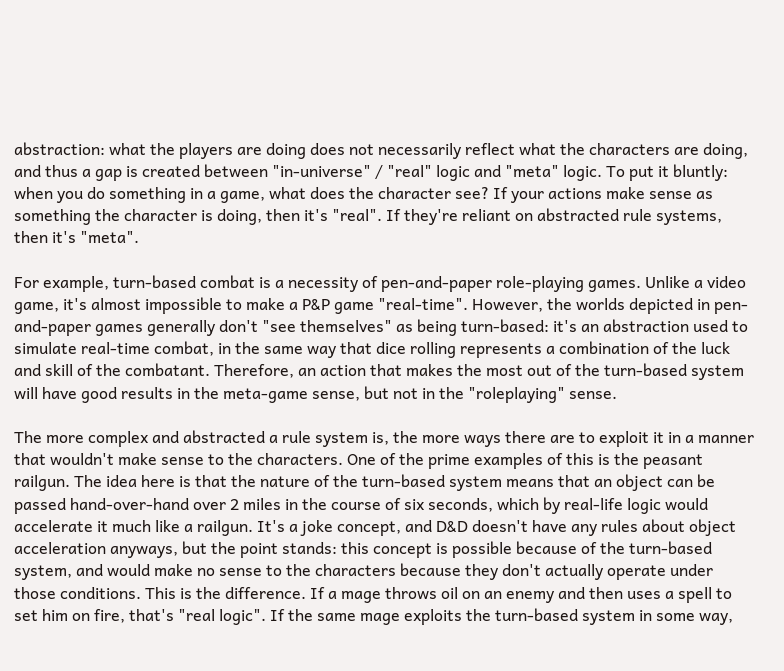abstraction: what the players are doing does not necessarily reflect what the characters are doing, and thus a gap is created between "in-universe" / "real" logic and "meta" logic. To put it bluntly: when you do something in a game, what does the character see? If your actions make sense as something the character is doing, then it's "real". If they're reliant on abstracted rule systems, then it's "meta".

For example, turn-based combat is a necessity of pen-and-paper role-playing games. Unlike a video game, it's almost impossible to make a P&P game "real-time". However, the worlds depicted in pen-and-paper games generally don't "see themselves" as being turn-based: it's an abstraction used to simulate real-time combat, in the same way that dice rolling represents a combination of the luck and skill of the combatant. Therefore, an action that makes the most out of the turn-based system will have good results in the meta-game sense, but not in the "roleplaying" sense.

The more complex and abstracted a rule system is, the more ways there are to exploit it in a manner that wouldn't make sense to the characters. One of the prime examples of this is the peasant railgun. The idea here is that the nature of the turn-based system means that an object can be passed hand-over-hand over 2 miles in the course of six seconds, which by real-life logic would accelerate it much like a railgun. It's a joke concept, and D&D doesn't have any rules about object acceleration anyways, but the point stands: this concept is possible because of the turn-based system, and would make no sense to the characters because they don't actually operate under those conditions. This is the difference. If a mage throws oil on an enemy and then uses a spell to set him on fire, that's "real logic". If the same mage exploits the turn-based system in some way,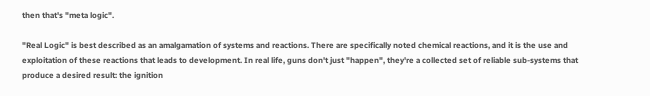then that's "meta logic".

"Real Logic" is best described as an amalgamation of systems and reactions. There are specifically noted chemical reactions, and it is the use and exploitation of these reactions that leads to development. In real life, guns don't just "happen", they're a collected set of reliable sub-systems that produce a desired result: the ignition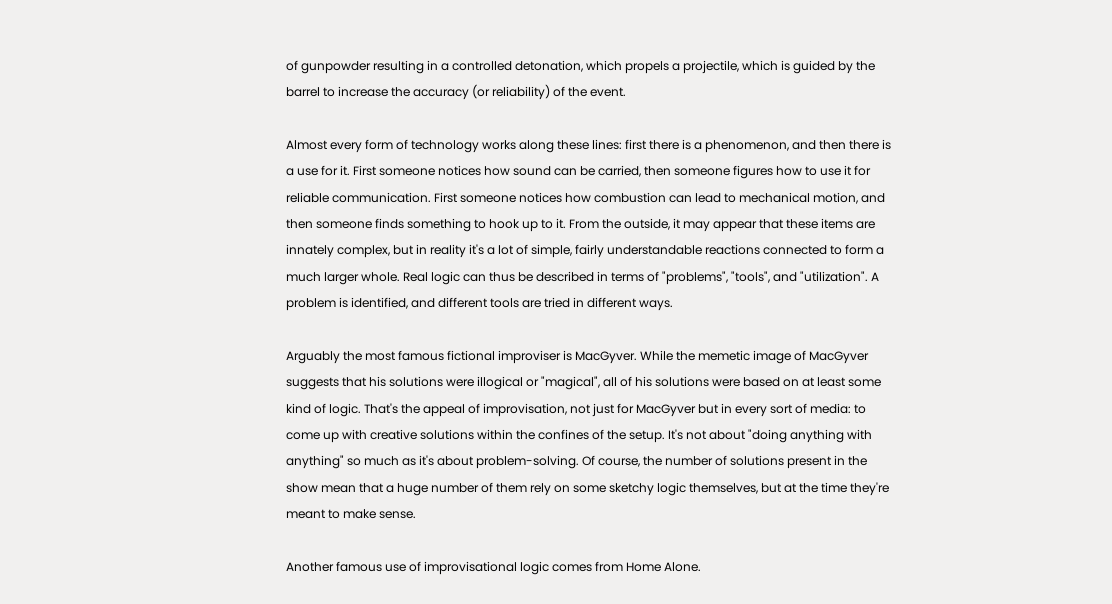of gunpowder resulting in a controlled detonation, which propels a projectile, which is guided by the barrel to increase the accuracy (or reliability) of the event.

Almost every form of technology works along these lines: first there is a phenomenon, and then there is a use for it. First someone notices how sound can be carried, then someone figures how to use it for reliable communication. First someone notices how combustion can lead to mechanical motion, and then someone finds something to hook up to it. From the outside, it may appear that these items are innately complex, but in reality it's a lot of simple, fairly understandable reactions connected to form a much larger whole. Real logic can thus be described in terms of "problems", "tools", and "utilization". A problem is identified, and different tools are tried in different ways.

Arguably the most famous fictional improviser is MacGyver. While the memetic image of MacGyver suggests that his solutions were illogical or "magical", all of his solutions were based on at least some kind of logic. That's the appeal of improvisation, not just for MacGyver but in every sort of media: to come up with creative solutions within the confines of the setup. It's not about "doing anything with anything" so much as it's about problem-solving. Of course, the number of solutions present in the show mean that a huge number of them rely on some sketchy logic themselves, but at the time they're meant to make sense.

Another famous use of improvisational logic comes from Home Alone.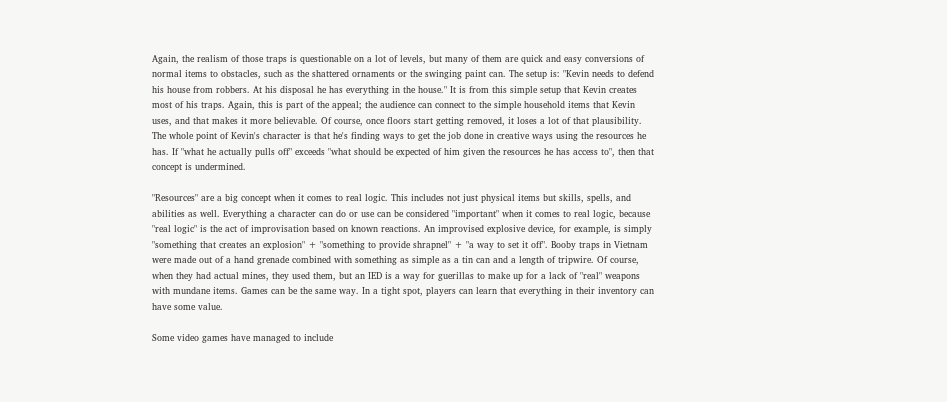Again, the realism of those traps is questionable on a lot of levels, but many of them are quick and easy conversions of normal items to obstacles, such as the shattered ornaments or the swinging paint can. The setup is: "Kevin needs to defend his house from robbers. At his disposal he has everything in the house." It is from this simple setup that Kevin creates most of his traps. Again, this is part of the appeal; the audience can connect to the simple household items that Kevin uses, and that makes it more believable. Of course, once floors start getting removed, it loses a lot of that plausibility. The whole point of Kevin's character is that he's finding ways to get the job done in creative ways using the resources he has. If "what he actually pulls off" exceeds "what should be expected of him given the resources he has access to", then that concept is undermined.

"Resources" are a big concept when it comes to real logic. This includes not just physical items but skills, spells, and abilities as well. Everything a character can do or use can be considered "important" when it comes to real logic, because "real logic" is the act of improvisation based on known reactions. An improvised explosive device, for example, is simply "something that creates an explosion" + "something to provide shrapnel" + "a way to set it off". Booby traps in Vietnam were made out of a hand grenade combined with something as simple as a tin can and a length of tripwire. Of course, when they had actual mines, they used them, but an IED is a way for guerillas to make up for a lack of "real" weapons with mundane items. Games can be the same way. In a tight spot, players can learn that everything in their inventory can have some value.

Some video games have managed to include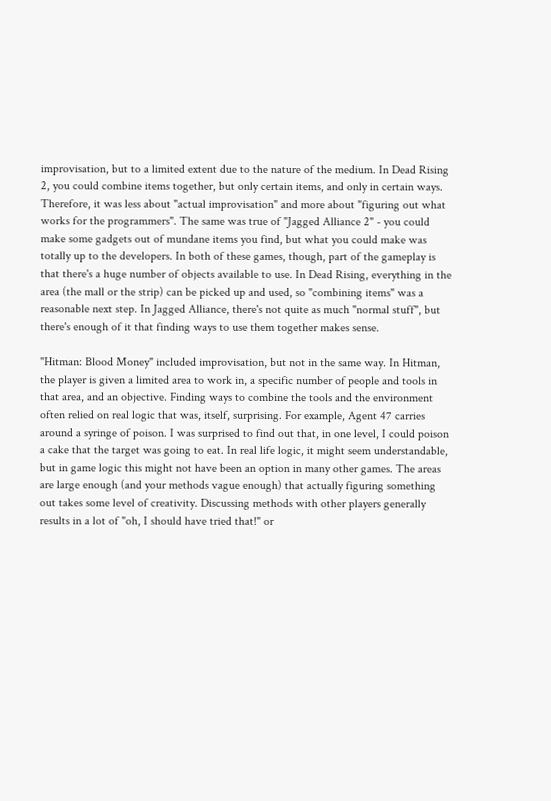improvisation, but to a limited extent due to the nature of the medium. In Dead Rising 2, you could combine items together, but only certain items, and only in certain ways. Therefore, it was less about "actual improvisation" and more about "figuring out what works for the programmers". The same was true of "Jagged Alliance 2" - you could make some gadgets out of mundane items you find, but what you could make was totally up to the developers. In both of these games, though, part of the gameplay is that there's a huge number of objects available to use. In Dead Rising, everything in the area (the mall or the strip) can be picked up and used, so "combining items" was a reasonable next step. In Jagged Alliance, there's not quite as much "normal stuff", but there's enough of it that finding ways to use them together makes sense.

"Hitman: Blood Money" included improvisation, but not in the same way. In Hitman, the player is given a limited area to work in, a specific number of people and tools in that area, and an objective. Finding ways to combine the tools and the environment often relied on real logic that was, itself, surprising. For example, Agent 47 carries around a syringe of poison. I was surprised to find out that, in one level, I could poison a cake that the target was going to eat. In real life logic, it might seem understandable, but in game logic this might not have been an option in many other games. The areas are large enough (and your methods vague enough) that actually figuring something out takes some level of creativity. Discussing methods with other players generally results in a lot of "oh, I should have tried that!" or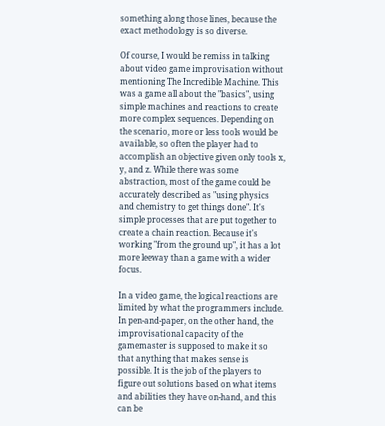something along those lines, because the exact methodology is so diverse.

Of course, I would be remiss in talking about video game improvisation without mentioning The Incredible Machine. This was a game all about the "basics", using simple machines and reactions to create more complex sequences. Depending on the scenario, more or less tools would be available, so often the player had to accomplish an objective given only tools x, y, and z. While there was some abstraction, most of the game could be accurately described as "using physics and chemistry to get things done". It's simple processes that are put together to create a chain reaction. Because it's working "from the ground up", it has a lot more leeway than a game with a wider focus.

In a video game, the logical reactions are limited by what the programmers include. In pen-and-paper, on the other hand, the improvisational capacity of the gamemaster is supposed to make it so that anything that makes sense is possible. It is the job of the players to figure out solutions based on what items and abilities they have on-hand, and this can be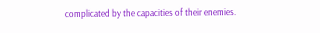complicated by the capacities of their enemies.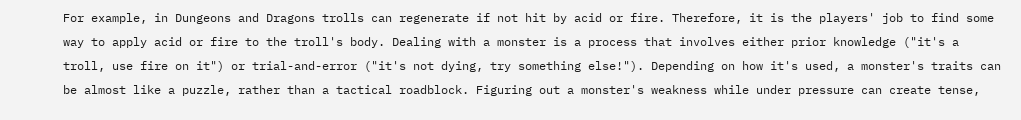For example, in Dungeons and Dragons trolls can regenerate if not hit by acid or fire. Therefore, it is the players' job to find some way to apply acid or fire to the troll's body. Dealing with a monster is a process that involves either prior knowledge ("it's a troll, use fire on it") or trial-and-error ("it's not dying, try something else!"). Depending on how it's used, a monster's traits can be almost like a puzzle, rather than a tactical roadblock. Figuring out a monster's weakness while under pressure can create tense,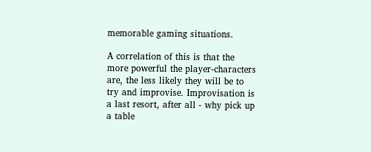memorable gaming situations.

A correlation of this is that the more powerful the player-characters are, the less likely they will be to try and improvise. Improvisation is a last resort, after all - why pick up a table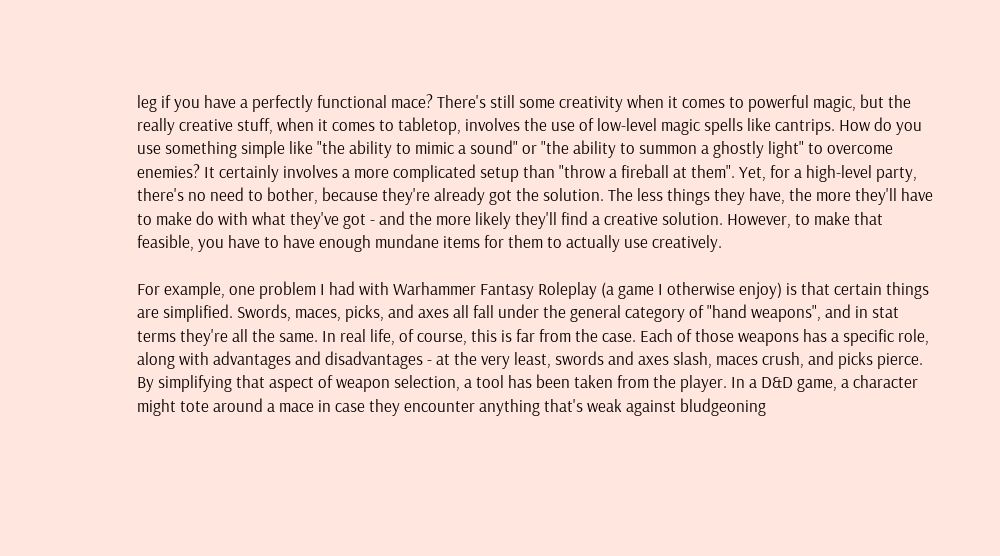leg if you have a perfectly functional mace? There's still some creativity when it comes to powerful magic, but the really creative stuff, when it comes to tabletop, involves the use of low-level magic spells like cantrips. How do you use something simple like "the ability to mimic a sound" or "the ability to summon a ghostly light" to overcome enemies? It certainly involves a more complicated setup than "throw a fireball at them". Yet, for a high-level party, there's no need to bother, because they're already got the solution. The less things they have, the more they'll have to make do with what they've got - and the more likely they'll find a creative solution. However, to make that feasible, you have to have enough mundane items for them to actually use creatively.

For example, one problem I had with Warhammer Fantasy Roleplay (a game I otherwise enjoy) is that certain things are simplified. Swords, maces, picks, and axes all fall under the general category of "hand weapons", and in stat terms they're all the same. In real life, of course, this is far from the case. Each of those weapons has a specific role, along with advantages and disadvantages - at the very least, swords and axes slash, maces crush, and picks pierce. By simplifying that aspect of weapon selection, a tool has been taken from the player. In a D&D game, a character might tote around a mace in case they encounter anything that's weak against bludgeoning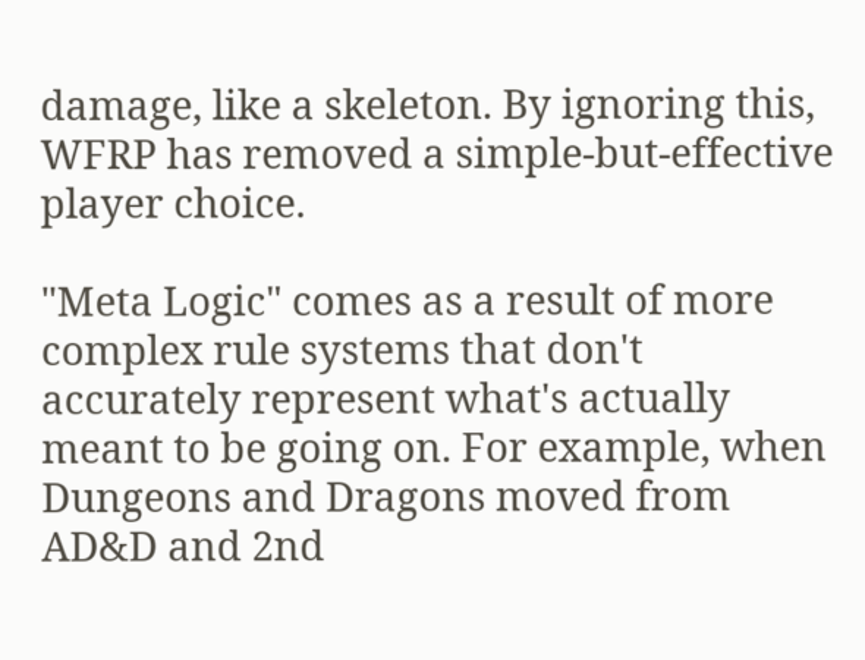damage, like a skeleton. By ignoring this, WFRP has removed a simple-but-effective player choice.

"Meta Logic" comes as a result of more complex rule systems that don't accurately represent what's actually meant to be going on. For example, when Dungeons and Dragons moved from AD&D and 2nd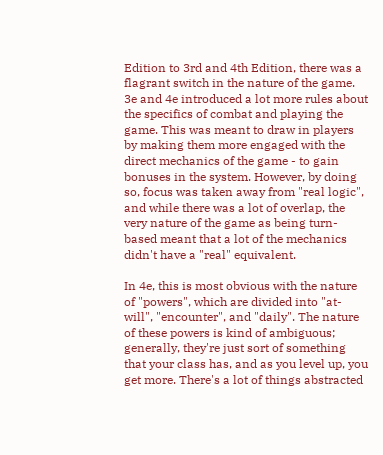Edition to 3rd and 4th Edition, there was a flagrant switch in the nature of the game. 3e and 4e introduced a lot more rules about the specifics of combat and playing the game. This was meant to draw in players by making them more engaged with the direct mechanics of the game - to gain bonuses in the system. However, by doing so, focus was taken away from "real logic", and while there was a lot of overlap, the very nature of the game as being turn-based meant that a lot of the mechanics didn't have a "real" equivalent.

In 4e, this is most obvious with the nature of "powers", which are divided into "at-will", "encounter", and "daily". The nature of these powers is kind of ambiguous; generally, they're just sort of something that your class has, and as you level up, you get more. There's a lot of things abstracted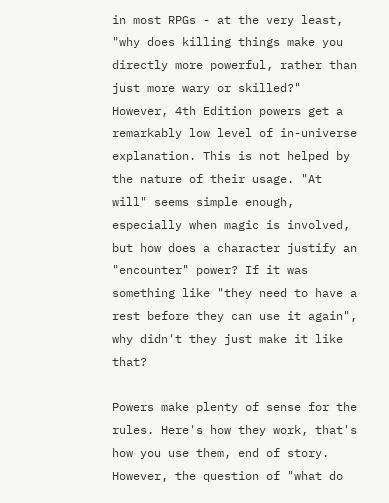in most RPGs - at the very least, "why does killing things make you directly more powerful, rather than just more wary or skilled?" However, 4th Edition powers get a remarkably low level of in-universe explanation. This is not helped by the nature of their usage. "At will" seems simple enough, especially when magic is involved, but how does a character justify an "encounter" power? If it was something like "they need to have a rest before they can use it again", why didn't they just make it like that?

Powers make plenty of sense for the rules. Here's how they work, that's how you use them, end of story. However, the question of "what do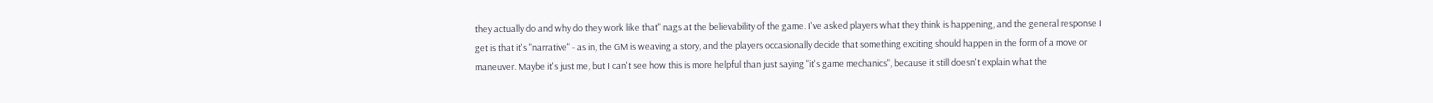they actually do and why do they work like that" nags at the believability of the game. I've asked players what they think is happening, and the general response I get is that it's "narrative" - as in, the GM is weaving a story, and the players occasionally decide that something exciting should happen in the form of a move or maneuver. Maybe it's just me, but I can't see how this is more helpful than just saying "it's game mechanics", because it still doesn't explain what the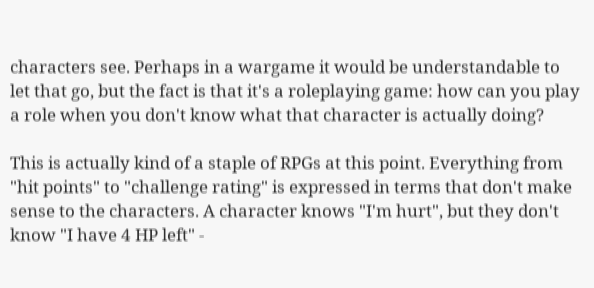characters see. Perhaps in a wargame it would be understandable to let that go, but the fact is that it's a roleplaying game: how can you play a role when you don't know what that character is actually doing?

This is actually kind of a staple of RPGs at this point. Everything from "hit points" to "challenge rating" is expressed in terms that don't make sense to the characters. A character knows "I'm hurt", but they don't know "I have 4 HP left" -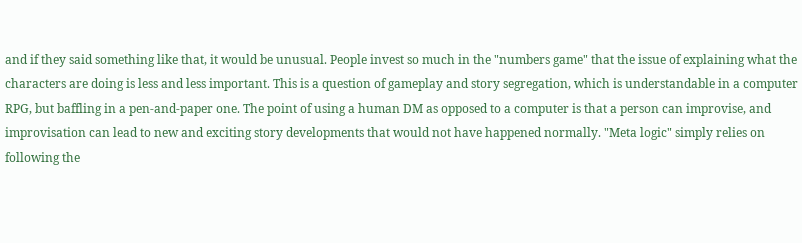and if they said something like that, it would be unusual. People invest so much in the "numbers game" that the issue of explaining what the characters are doing is less and less important. This is a question of gameplay and story segregation, which is understandable in a computer RPG, but baffling in a pen-and-paper one. The point of using a human DM as opposed to a computer is that a person can improvise, and improvisation can lead to new and exciting story developments that would not have happened normally. "Meta logic" simply relies on following the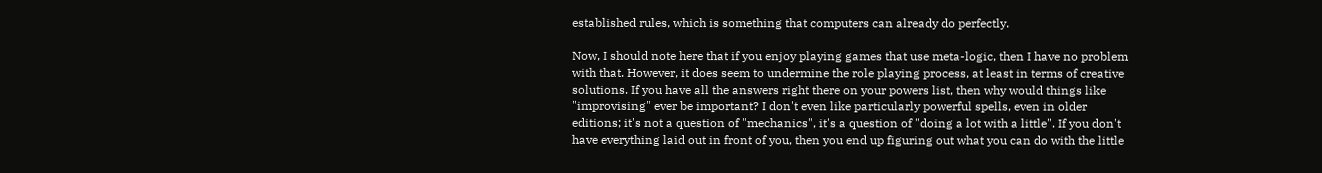established rules, which is something that computers can already do perfectly.

Now, I should note here that if you enjoy playing games that use meta-logic, then I have no problem with that. However, it does seem to undermine the role playing process, at least in terms of creative solutions. If you have all the answers right there on your powers list, then why would things like "improvising" ever be important? I don't even like particularly powerful spells, even in older editions; it's not a question of "mechanics", it's a question of "doing a lot with a little". If you don't have everything laid out in front of you, then you end up figuring out what you can do with the little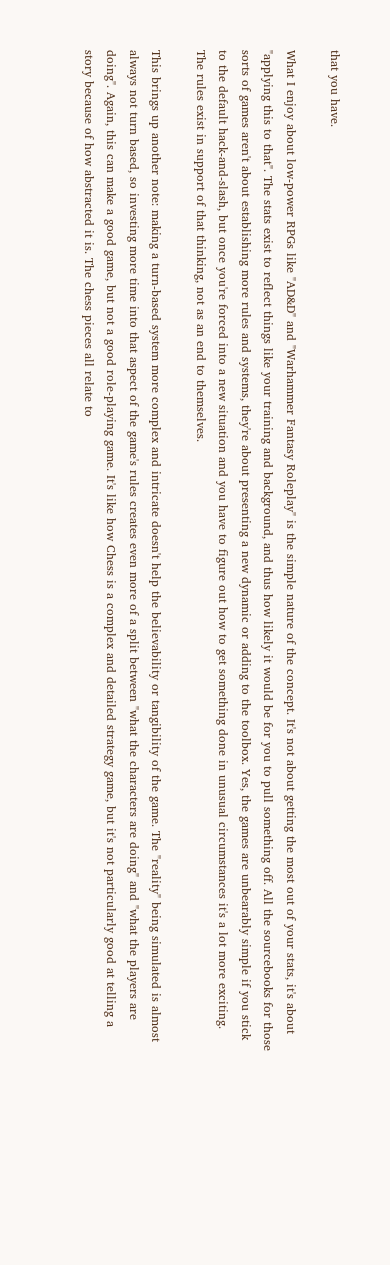that you have.

What I enjoy about low-power RPGs like "AD&D" and "Warhammer Fantasy Roleplay" is the simple nature of the concept. It's not about getting the most out of your stats, it's about "applying this to that". The stats exist to reflect things like your training and background, and thus how likely it would be for you to pull something off. All the sourcebooks for those sorts of games aren't about establishing more rules and systems, they're about presenting a new dynamic or adding to the toolbox. Yes, the games are unbearably simple if you stick to the default hack-and-slash, but once you're forced into a new situation and you have to figure out how to get something done in unusual circumstances it's a lot more exciting. The rules exist in support of that thinking, not as an end to themselves.

This brings up another note: making a turn-based system more complex and intricate doesn't help the believability or tangibility of the game. The "reality" being simulated is almost always not turn based, so investing more time into that aspect of the game's rules creates even more of a split between "what the characters are doing" and "what the players are doing". Again, this can make a good game, but not a good role-playing game. It's like how Chess is a complex and detailed strategy game, but it's not particularly good at telling a story because of how abstracted it is. The chess pieces all relate to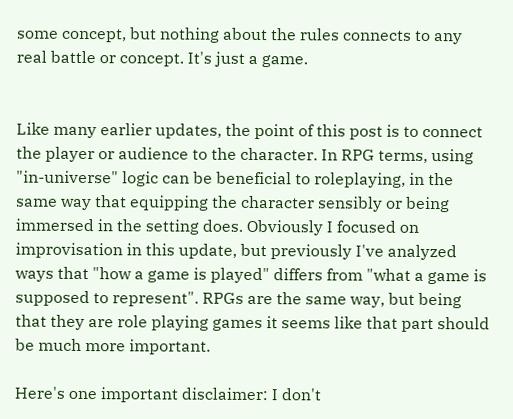some concept, but nothing about the rules connects to any real battle or concept. It's just a game.


Like many earlier updates, the point of this post is to connect the player or audience to the character. In RPG terms, using "in-universe" logic can be beneficial to roleplaying, in the same way that equipping the character sensibly or being immersed in the setting does. Obviously I focused on improvisation in this update, but previously I've analyzed ways that "how a game is played" differs from "what a game is supposed to represent". RPGs are the same way, but being that they are role playing games it seems like that part should be much more important.

Here's one important disclaimer: I don't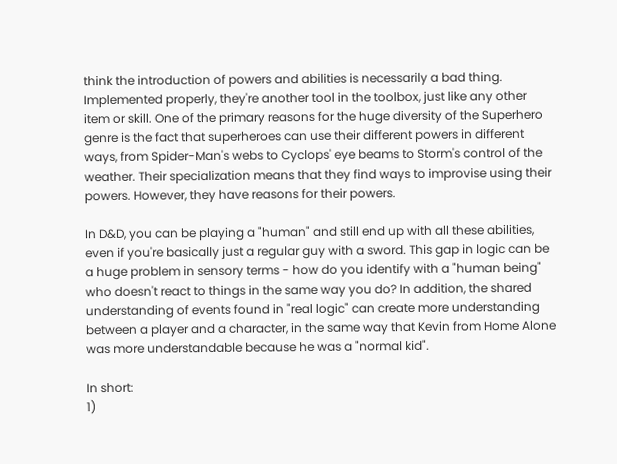think the introduction of powers and abilities is necessarily a bad thing. Implemented properly, they're another tool in the toolbox, just like any other item or skill. One of the primary reasons for the huge diversity of the Superhero genre is the fact that superheroes can use their different powers in different ways, from Spider-Man's webs to Cyclops' eye beams to Storm's control of the weather. Their specialization means that they find ways to improvise using their powers. However, they have reasons for their powers.

In D&D, you can be playing a "human" and still end up with all these abilities, even if you're basically just a regular guy with a sword. This gap in logic can be a huge problem in sensory terms - how do you identify with a "human being" who doesn't react to things in the same way you do? In addition, the shared understanding of events found in "real logic" can create more understanding between a player and a character, in the same way that Kevin from Home Alone was more understandable because he was a "normal kid".

In short:
1)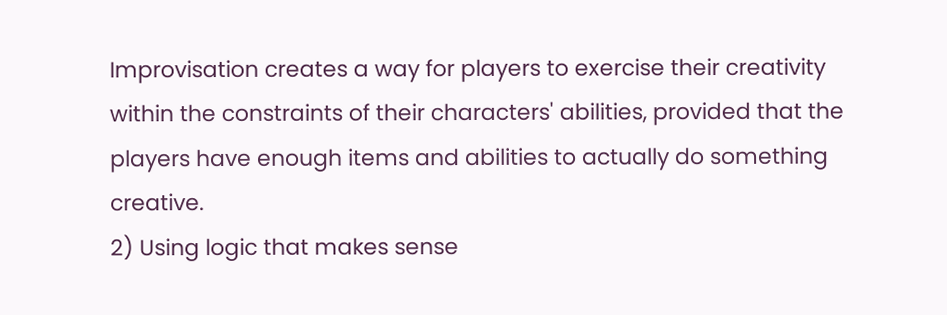Improvisation creates a way for players to exercise their creativity within the constraints of their characters' abilities, provided that the players have enough items and abilities to actually do something creative.
2) Using logic that makes sense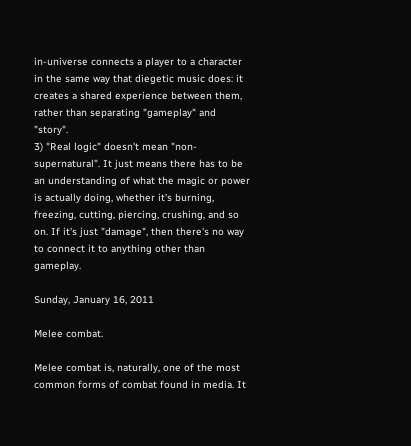in-universe connects a player to a character in the same way that diegetic music does: it creates a shared experience between them, rather than separating "gameplay" and "story".
3) "Real logic" doesn't mean "non-supernatural". It just means there has to be an understanding of what the magic or power is actually doing, whether it's burning, freezing, cutting, piercing, crushing, and so on. If it's just "damage", then there's no way to connect it to anything other than gameplay.

Sunday, January 16, 2011

Melee combat.

Melee combat is, naturally, one of the most common forms of combat found in media. It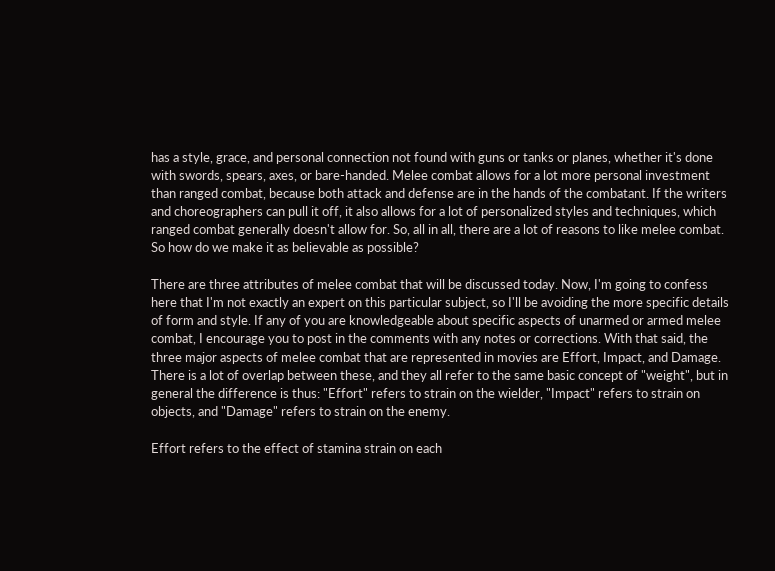has a style, grace, and personal connection not found with guns or tanks or planes, whether it's done with swords, spears, axes, or bare-handed. Melee combat allows for a lot more personal investment than ranged combat, because both attack and defense are in the hands of the combatant. If the writers and choreographers can pull it off, it also allows for a lot of personalized styles and techniques, which ranged combat generally doesn't allow for. So, all in all, there are a lot of reasons to like melee combat. So how do we make it as believable as possible?

There are three attributes of melee combat that will be discussed today. Now, I'm going to confess here that I'm not exactly an expert on this particular subject, so I'll be avoiding the more specific details of form and style. If any of you are knowledgeable about specific aspects of unarmed or armed melee combat, I encourage you to post in the comments with any notes or corrections. With that said, the three major aspects of melee combat that are represented in movies are Effort, Impact, and Damage. There is a lot of overlap between these, and they all refer to the same basic concept of "weight", but in general the difference is thus: "Effort" refers to strain on the wielder, "Impact" refers to strain on objects, and "Damage" refers to strain on the enemy.

Effort refers to the effect of stamina strain on each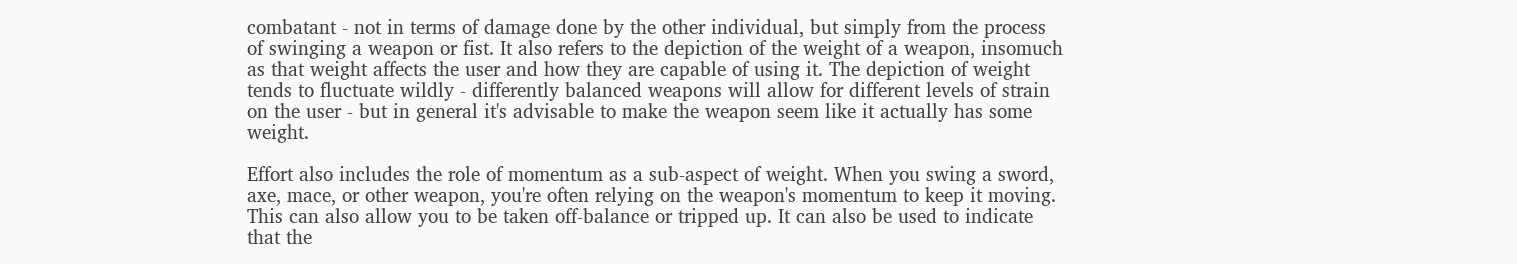combatant - not in terms of damage done by the other individual, but simply from the process of swinging a weapon or fist. It also refers to the depiction of the weight of a weapon, insomuch as that weight affects the user and how they are capable of using it. The depiction of weight tends to fluctuate wildly - differently balanced weapons will allow for different levels of strain on the user - but in general it's advisable to make the weapon seem like it actually has some weight.

Effort also includes the role of momentum as a sub-aspect of weight. When you swing a sword, axe, mace, or other weapon, you're often relying on the weapon's momentum to keep it moving. This can also allow you to be taken off-balance or tripped up. It can also be used to indicate that the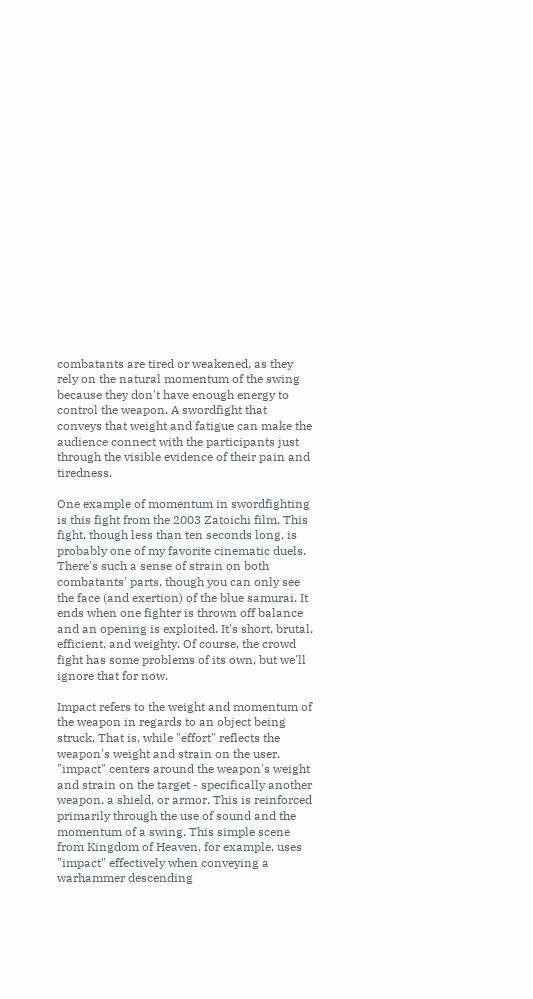combatants are tired or weakened, as they rely on the natural momentum of the swing because they don't have enough energy to control the weapon. A swordfight that conveys that weight and fatigue can make the audience connect with the participants just through the visible evidence of their pain and tiredness.

One example of momentum in swordfighting is this fight from the 2003 Zatoichi film. This fight, though less than ten seconds long, is probably one of my favorite cinematic duels. There's such a sense of strain on both combatants' parts, though you can only see the face (and exertion) of the blue samurai. It ends when one fighter is thrown off balance and an opening is exploited. It's short, brutal, efficient, and weighty. Of course, the crowd fight has some problems of its own, but we'll ignore that for now.

Impact refers to the weight and momentum of the weapon in regards to an object being struck. That is, while "effort" reflects the weapon's weight and strain on the user, "impact" centers around the weapon's weight and strain on the target - specifically another weapon, a shield, or armor. This is reinforced primarily through the use of sound and the momentum of a swing. This simple scene from Kingdom of Heaven, for example, uses "impact" effectively when conveying a warhammer descending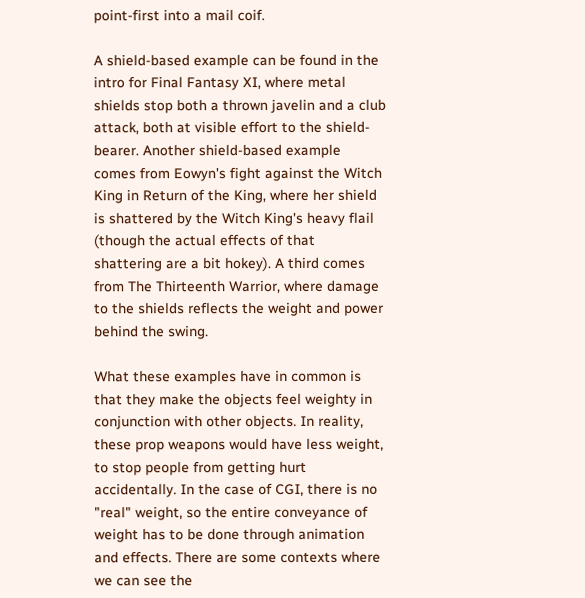point-first into a mail coif.

A shield-based example can be found in the intro for Final Fantasy XI, where metal shields stop both a thrown javelin and a club attack, both at visible effort to the shield-bearer. Another shield-based example comes from Eowyn's fight against the Witch King in Return of the King, where her shield is shattered by the Witch King's heavy flail (though the actual effects of that shattering are a bit hokey). A third comes from The Thirteenth Warrior, where damage to the shields reflects the weight and power behind the swing.

What these examples have in common is that they make the objects feel weighty in conjunction with other objects. In reality, these prop weapons would have less weight, to stop people from getting hurt accidentally. In the case of CGI, there is no "real" weight, so the entire conveyance of weight has to be done through animation and effects. There are some contexts where we can see the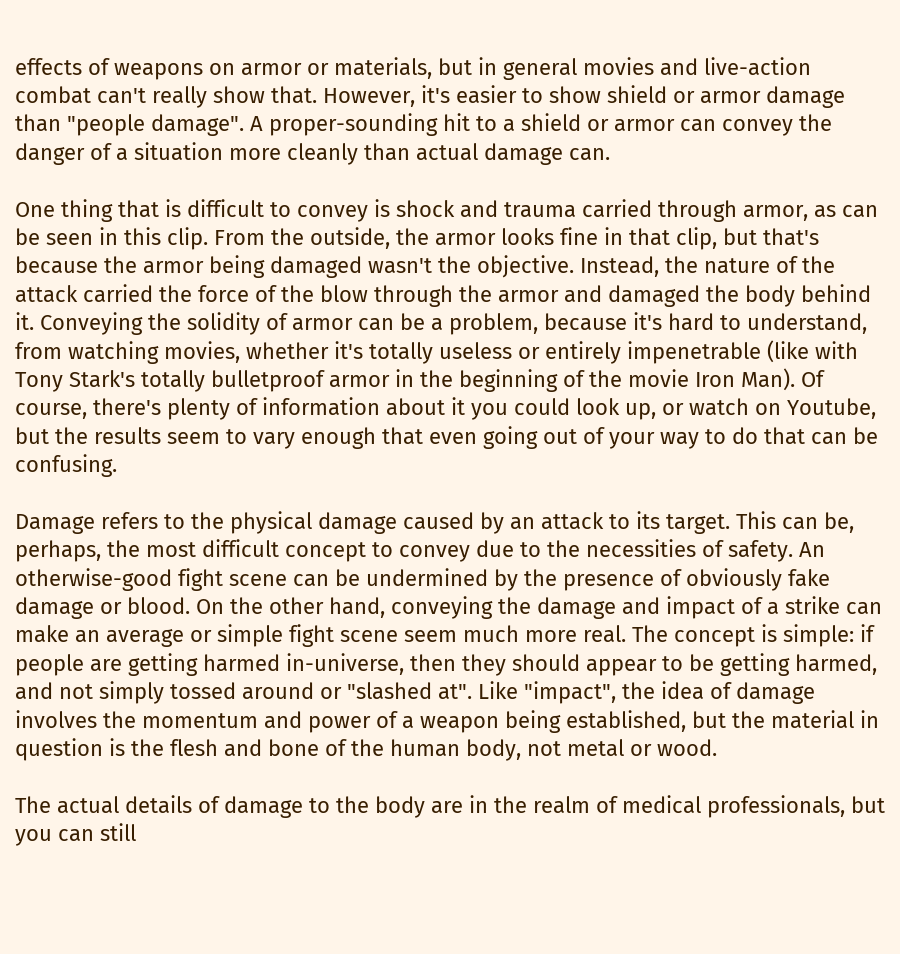effects of weapons on armor or materials, but in general movies and live-action combat can't really show that. However, it's easier to show shield or armor damage than "people damage". A proper-sounding hit to a shield or armor can convey the danger of a situation more cleanly than actual damage can.

One thing that is difficult to convey is shock and trauma carried through armor, as can be seen in this clip. From the outside, the armor looks fine in that clip, but that's because the armor being damaged wasn't the objective. Instead, the nature of the attack carried the force of the blow through the armor and damaged the body behind it. Conveying the solidity of armor can be a problem, because it's hard to understand, from watching movies, whether it's totally useless or entirely impenetrable (like with Tony Stark's totally bulletproof armor in the beginning of the movie Iron Man). Of course, there's plenty of information about it you could look up, or watch on Youtube, but the results seem to vary enough that even going out of your way to do that can be confusing.

Damage refers to the physical damage caused by an attack to its target. This can be, perhaps, the most difficult concept to convey due to the necessities of safety. An otherwise-good fight scene can be undermined by the presence of obviously fake damage or blood. On the other hand, conveying the damage and impact of a strike can make an average or simple fight scene seem much more real. The concept is simple: if people are getting harmed in-universe, then they should appear to be getting harmed, and not simply tossed around or "slashed at". Like "impact", the idea of damage involves the momentum and power of a weapon being established, but the material in question is the flesh and bone of the human body, not metal or wood.

The actual details of damage to the body are in the realm of medical professionals, but you can still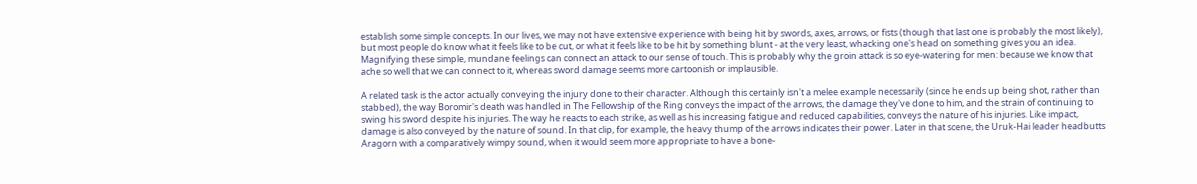establish some simple concepts. In our lives, we may not have extensive experience with being hit by swords, axes, arrows, or fists (though that last one is probably the most likely), but most people do know what it feels like to be cut, or what it feels like to be hit by something blunt - at the very least, whacking one's head on something gives you an idea. Magnifying these simple, mundane feelings can connect an attack to our sense of touch. This is probably why the groin attack is so eye-watering for men: because we know that ache so well that we can connect to it, whereas sword damage seems more cartoonish or implausible.

A related task is the actor actually conveying the injury done to their character. Although this certainly isn't a melee example necessarily (since he ends up being shot, rather than stabbed), the way Boromir's death was handled in The Fellowship of the Ring conveys the impact of the arrows, the damage they've done to him, and the strain of continuing to swing his sword despite his injuries. The way he reacts to each strike, as well as his increasing fatigue and reduced capabilities, conveys the nature of his injuries. Like impact, damage is also conveyed by the nature of sound. In that clip, for example, the heavy thump of the arrows indicates their power. Later in that scene, the Uruk-Hai leader headbutts Aragorn with a comparatively wimpy sound, when it would seem more appropriate to have a bone-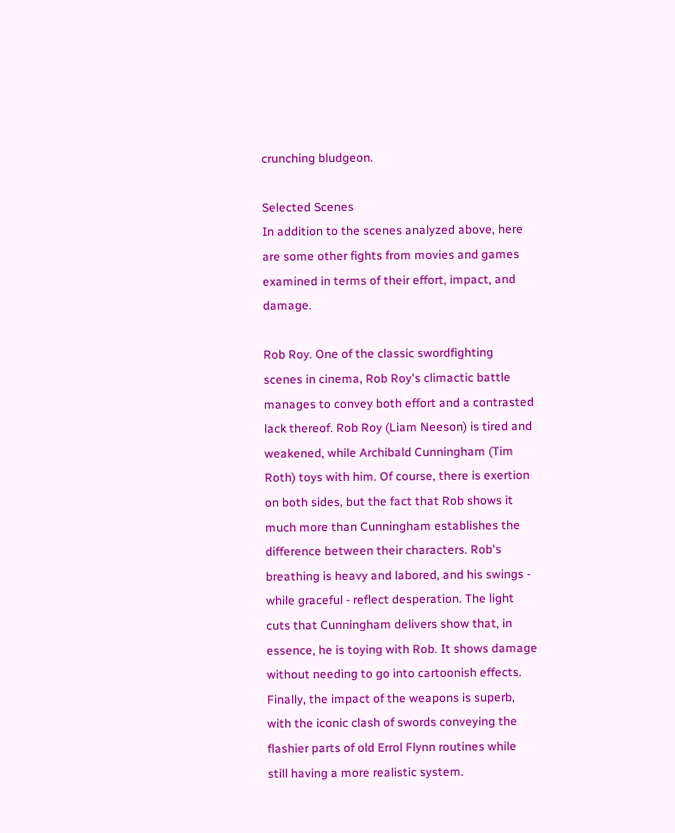crunching bludgeon.

Selected Scenes
In addition to the scenes analyzed above, here are some other fights from movies and games examined in terms of their effort, impact, and damage.

Rob Roy. One of the classic swordfighting scenes in cinema, Rob Roy's climactic battle manages to convey both effort and a contrasted lack thereof. Rob Roy (Liam Neeson) is tired and weakened, while Archibald Cunningham (Tim Roth) toys with him. Of course, there is exertion on both sides, but the fact that Rob shows it much more than Cunningham establishes the difference between their characters. Rob's breathing is heavy and labored, and his swings - while graceful - reflect desperation. The light cuts that Cunningham delivers show that, in essence, he is toying with Rob. It shows damage without needing to go into cartoonish effects. Finally, the impact of the weapons is superb, with the iconic clash of swords conveying the flashier parts of old Errol Flynn routines while still having a more realistic system.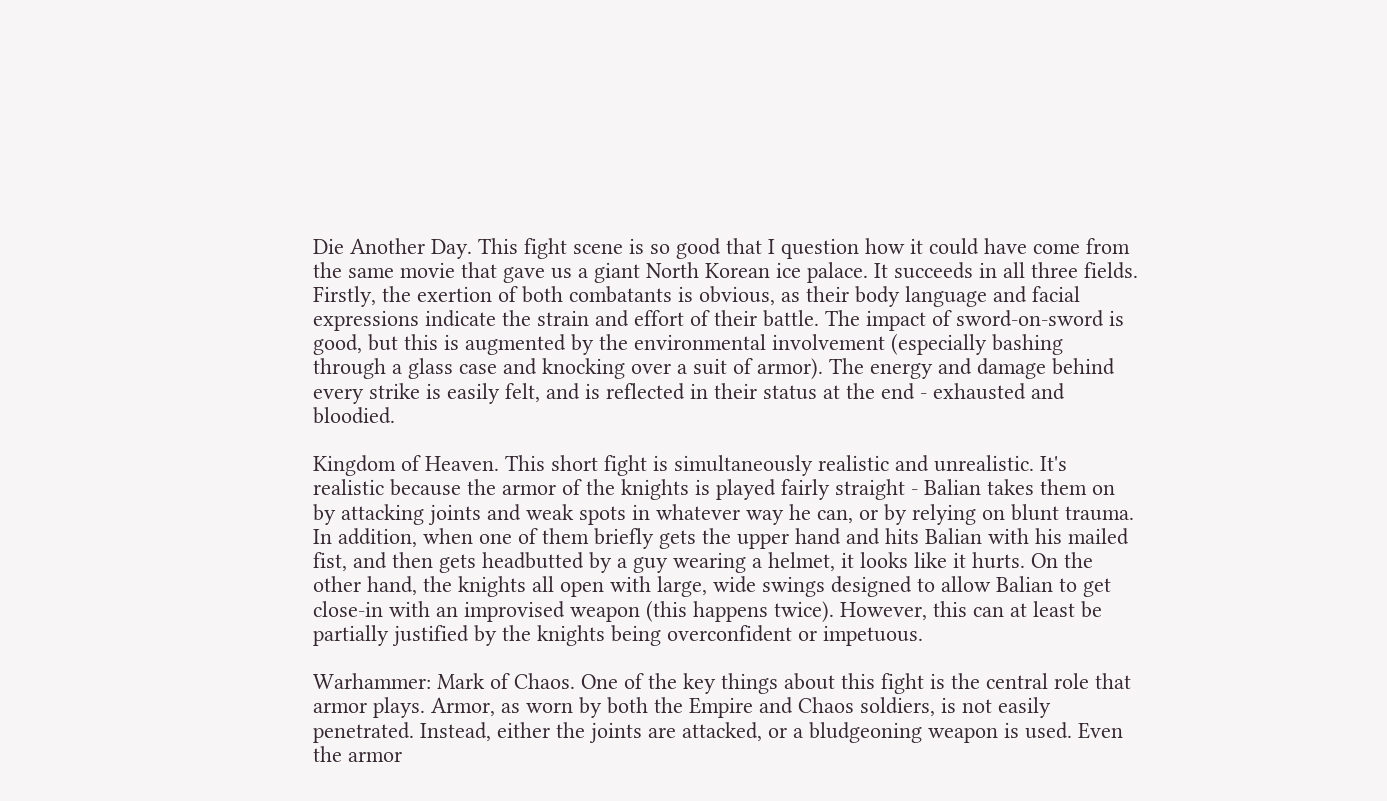Die Another Day. This fight scene is so good that I question how it could have come from the same movie that gave us a giant North Korean ice palace. It succeeds in all three fields. Firstly, the exertion of both combatants is obvious, as their body language and facial expressions indicate the strain and effort of their battle. The impact of sword-on-sword is good, but this is augmented by the environmental involvement (especially bashing through a glass case and knocking over a suit of armor). The energy and damage behind every strike is easily felt, and is reflected in their status at the end - exhausted and bloodied.

Kingdom of Heaven. This short fight is simultaneously realistic and unrealistic. It's realistic because the armor of the knights is played fairly straight - Balian takes them on by attacking joints and weak spots in whatever way he can, or by relying on blunt trauma. In addition, when one of them briefly gets the upper hand and hits Balian with his mailed fist, and then gets headbutted by a guy wearing a helmet, it looks like it hurts. On the other hand, the knights all open with large, wide swings designed to allow Balian to get close-in with an improvised weapon (this happens twice). However, this can at least be partially justified by the knights being overconfident or impetuous.

Warhammer: Mark of Chaos. One of the key things about this fight is the central role that armor plays. Armor, as worn by both the Empire and Chaos soldiers, is not easily penetrated. Instead, either the joints are attacked, or a bludgeoning weapon is used. Even the armor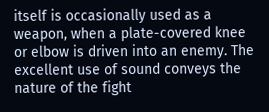itself is occasionally used as a weapon, when a plate-covered knee or elbow is driven into an enemy. The excellent use of sound conveys the nature of the fight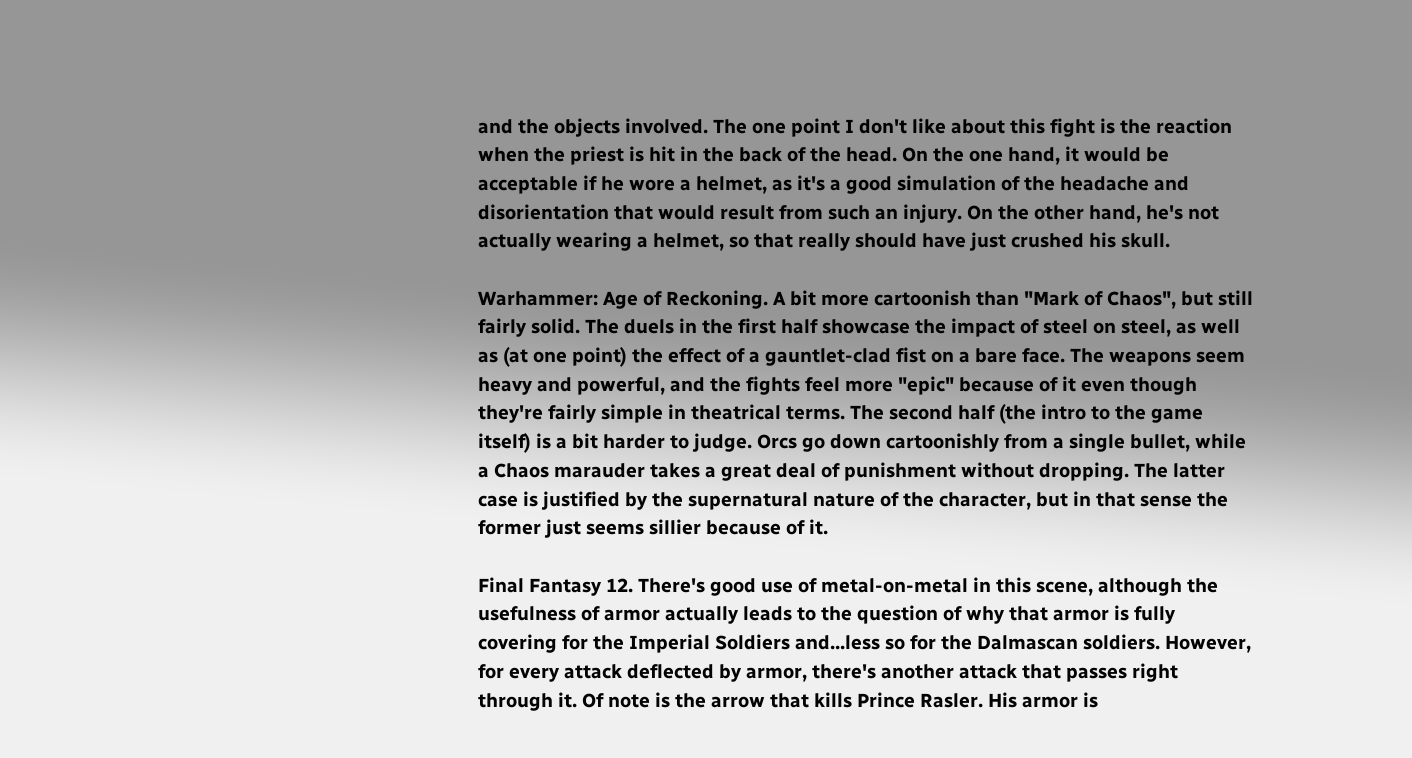and the objects involved. The one point I don't like about this fight is the reaction when the priest is hit in the back of the head. On the one hand, it would be acceptable if he wore a helmet, as it's a good simulation of the headache and disorientation that would result from such an injury. On the other hand, he's not actually wearing a helmet, so that really should have just crushed his skull.

Warhammer: Age of Reckoning. A bit more cartoonish than "Mark of Chaos", but still fairly solid. The duels in the first half showcase the impact of steel on steel, as well as (at one point) the effect of a gauntlet-clad fist on a bare face. The weapons seem heavy and powerful, and the fights feel more "epic" because of it even though they're fairly simple in theatrical terms. The second half (the intro to the game itself) is a bit harder to judge. Orcs go down cartoonishly from a single bullet, while a Chaos marauder takes a great deal of punishment without dropping. The latter case is justified by the supernatural nature of the character, but in that sense the former just seems sillier because of it.

Final Fantasy 12. There's good use of metal-on-metal in this scene, although the usefulness of armor actually leads to the question of why that armor is fully covering for the Imperial Soldiers and...less so for the Dalmascan soldiers. However, for every attack deflected by armor, there's another attack that passes right through it. Of note is the arrow that kills Prince Rasler. His armor is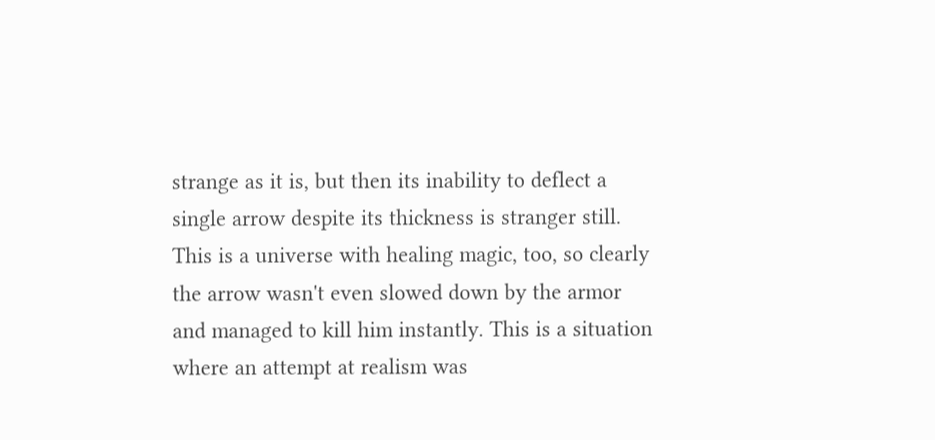strange as it is, but then its inability to deflect a single arrow despite its thickness is stranger still. This is a universe with healing magic, too, so clearly the arrow wasn't even slowed down by the armor and managed to kill him instantly. This is a situation where an attempt at realism was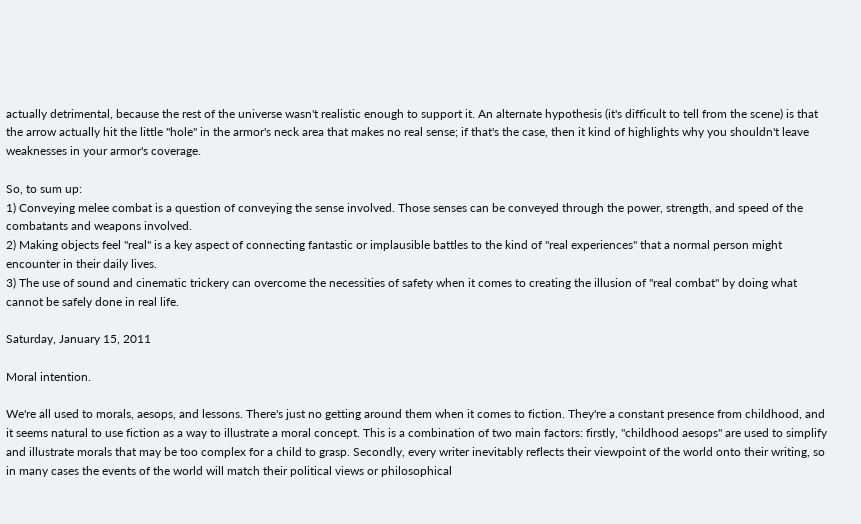actually detrimental, because the rest of the universe wasn't realistic enough to support it. An alternate hypothesis (it's difficult to tell from the scene) is that the arrow actually hit the little "hole" in the armor's neck area that makes no real sense; if that's the case, then it kind of highlights why you shouldn't leave weaknesses in your armor's coverage.

So, to sum up:
1) Conveying melee combat is a question of conveying the sense involved. Those senses can be conveyed through the power, strength, and speed of the combatants and weapons involved.
2) Making objects feel "real" is a key aspect of connecting fantastic or implausible battles to the kind of "real experiences" that a normal person might encounter in their daily lives.
3) The use of sound and cinematic trickery can overcome the necessities of safety when it comes to creating the illusion of "real combat" by doing what cannot be safely done in real life.

Saturday, January 15, 2011

Moral intention.

We're all used to morals, aesops, and lessons. There's just no getting around them when it comes to fiction. They're a constant presence from childhood, and it seems natural to use fiction as a way to illustrate a moral concept. This is a combination of two main factors: firstly, "childhood aesops" are used to simplify and illustrate morals that may be too complex for a child to grasp. Secondly, every writer inevitably reflects their viewpoint of the world onto their writing, so in many cases the events of the world will match their political views or philosophical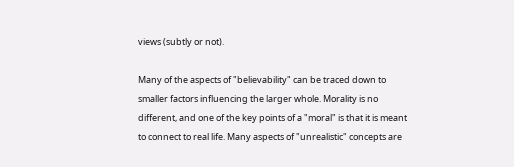views (subtly or not).

Many of the aspects of "believability" can be traced down to smaller factors influencing the larger whole. Morality is no different, and one of the key points of a "moral" is that it is meant to connect to real life. Many aspects of "unrealistic" concepts are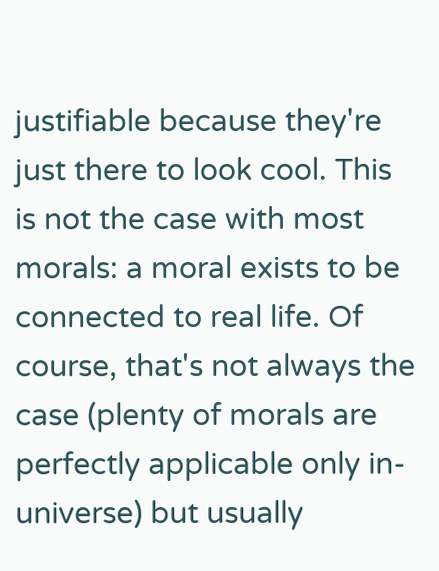justifiable because they're just there to look cool. This is not the case with most morals: a moral exists to be connected to real life. Of course, that's not always the case (plenty of morals are perfectly applicable only in-universe) but usually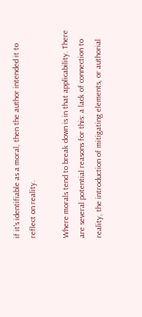if it's identifiable as a moral, then the author intended it to reflect on reality.

Where morals tend to break down is in that applicability. There are several potential reasons for this: a lack of connection to reality, the introduction of mitigating elements, or authorial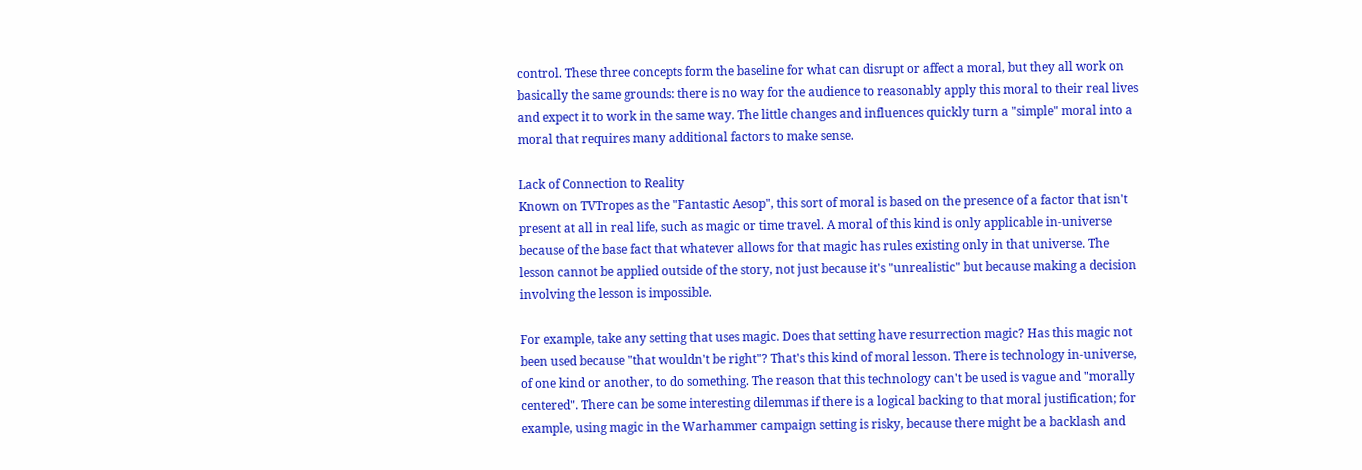control. These three concepts form the baseline for what can disrupt or affect a moral, but they all work on basically the same grounds: there is no way for the audience to reasonably apply this moral to their real lives and expect it to work in the same way. The little changes and influences quickly turn a "simple" moral into a moral that requires many additional factors to make sense.

Lack of Connection to Reality
Known on TVTropes as the "Fantastic Aesop", this sort of moral is based on the presence of a factor that isn't present at all in real life, such as magic or time travel. A moral of this kind is only applicable in-universe because of the base fact that whatever allows for that magic has rules existing only in that universe. The lesson cannot be applied outside of the story, not just because it's "unrealistic" but because making a decision involving the lesson is impossible.

For example, take any setting that uses magic. Does that setting have resurrection magic? Has this magic not been used because "that wouldn't be right"? That's this kind of moral lesson. There is technology in-universe, of one kind or another, to do something. The reason that this technology can't be used is vague and "morally centered". There can be some interesting dilemmas if there is a logical backing to that moral justification; for example, using magic in the Warhammer campaign setting is risky, because there might be a backlash and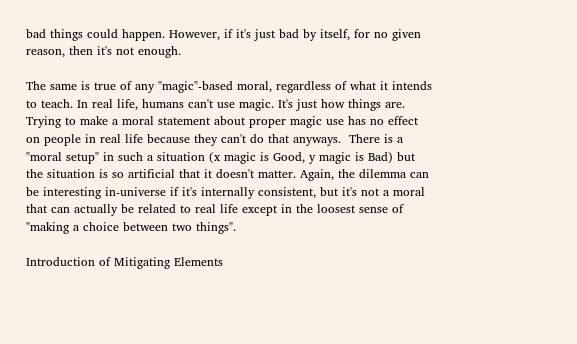bad things could happen. However, if it's just bad by itself, for no given reason, then it's not enough.

The same is true of any "magic"-based moral, regardless of what it intends to teach. In real life, humans can't use magic. It's just how things are. Trying to make a moral statement about proper magic use has no effect on people in real life because they can't do that anyways.  There is a "moral setup" in such a situation (x magic is Good, y magic is Bad) but the situation is so artificial that it doesn't matter. Again, the dilemma can be interesting in-universe if it's internally consistent, but it's not a moral that can actually be related to real life except in the loosest sense of "making a choice between two things".

Introduction of Mitigating Elements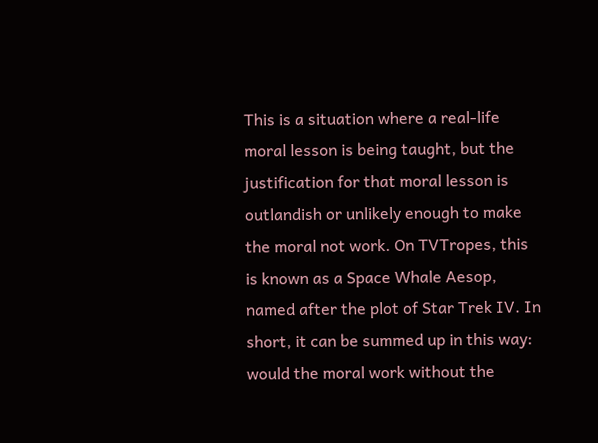This is a situation where a real-life moral lesson is being taught, but the justification for that moral lesson is outlandish or unlikely enough to make the moral not work. On TVTropes, this is known as a Space Whale Aesop, named after the plot of Star Trek IV. In short, it can be summed up in this way: would the moral work without the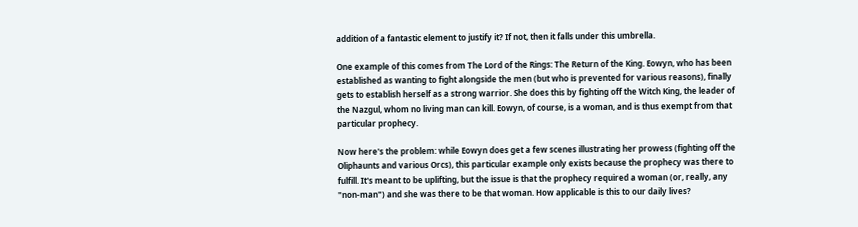addition of a fantastic element to justify it? If not, then it falls under this umbrella.

One example of this comes from The Lord of the Rings: The Return of the King. Eowyn, who has been established as wanting to fight alongside the men (but who is prevented for various reasons), finally gets to establish herself as a strong warrior. She does this by fighting off the Witch King, the leader of the Nazgul, whom no living man can kill. Eowyn, of course, is a woman, and is thus exempt from that particular prophecy.

Now here's the problem: while Eowyn does get a few scenes illustrating her prowess (fighting off the Oliphaunts and various Orcs), this particular example only exists because the prophecy was there to fulfill. It's meant to be uplifting, but the issue is that the prophecy required a woman (or, really, any "non-man") and she was there to be that woman. How applicable is this to our daily lives?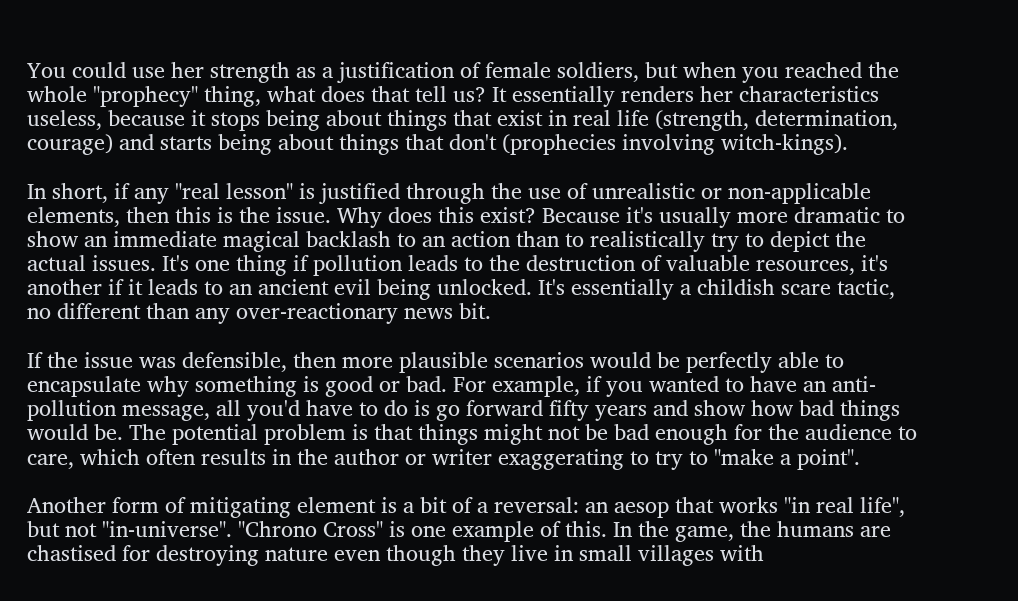You could use her strength as a justification of female soldiers, but when you reached the whole "prophecy" thing, what does that tell us? It essentially renders her characteristics useless, because it stops being about things that exist in real life (strength, determination, courage) and starts being about things that don't (prophecies involving witch-kings).

In short, if any "real lesson" is justified through the use of unrealistic or non-applicable elements, then this is the issue. Why does this exist? Because it's usually more dramatic to show an immediate magical backlash to an action than to realistically try to depict the actual issues. It's one thing if pollution leads to the destruction of valuable resources, it's another if it leads to an ancient evil being unlocked. It's essentially a childish scare tactic, no different than any over-reactionary news bit.

If the issue was defensible, then more plausible scenarios would be perfectly able to encapsulate why something is good or bad. For example, if you wanted to have an anti-pollution message, all you'd have to do is go forward fifty years and show how bad things would be. The potential problem is that things might not be bad enough for the audience to care, which often results in the author or writer exaggerating to try to "make a point".

Another form of mitigating element is a bit of a reversal: an aesop that works "in real life", but not "in-universe". "Chrono Cross" is one example of this. In the game, the humans are chastised for destroying nature even though they live in small villages with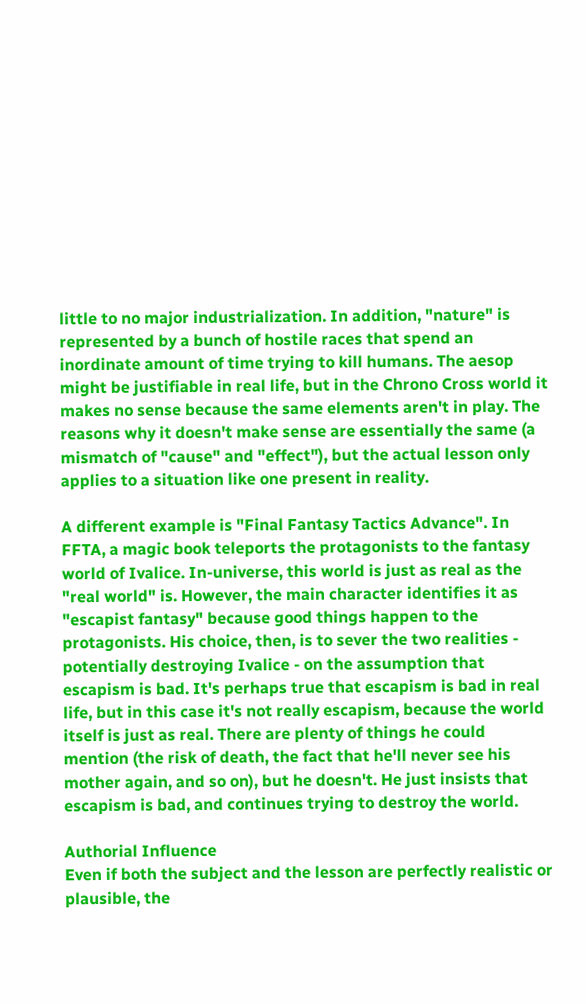little to no major industrialization. In addition, "nature" is represented by a bunch of hostile races that spend an inordinate amount of time trying to kill humans. The aesop might be justifiable in real life, but in the Chrono Cross world it makes no sense because the same elements aren't in play. The reasons why it doesn't make sense are essentially the same (a mismatch of "cause" and "effect"), but the actual lesson only applies to a situation like one present in reality.

A different example is "Final Fantasy Tactics Advance". In FFTA, a magic book teleports the protagonists to the fantasy world of Ivalice. In-universe, this world is just as real as the "real world" is. However, the main character identifies it as "escapist fantasy" because good things happen to the protagonists. His choice, then, is to sever the two realities - potentially destroying Ivalice - on the assumption that escapism is bad. It's perhaps true that escapism is bad in real life, but in this case it's not really escapism, because the world itself is just as real. There are plenty of things he could mention (the risk of death, the fact that he'll never see his mother again, and so on), but he doesn't. He just insists that escapism is bad, and continues trying to destroy the world.

Authorial Influence
Even if both the subject and the lesson are perfectly realistic or plausible, the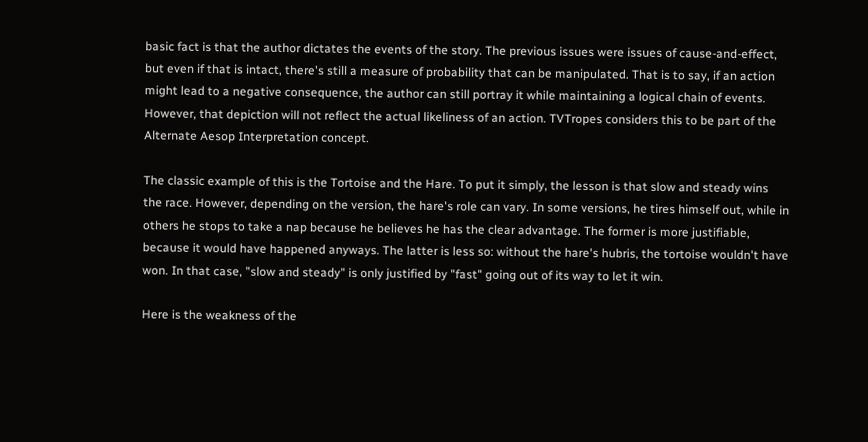basic fact is that the author dictates the events of the story. The previous issues were issues of cause-and-effect, but even if that is intact, there's still a measure of probability that can be manipulated. That is to say, if an action might lead to a negative consequence, the author can still portray it while maintaining a logical chain of events. However, that depiction will not reflect the actual likeliness of an action. TVTropes considers this to be part of the Alternate Aesop Interpretation concept.

The classic example of this is the Tortoise and the Hare. To put it simply, the lesson is that slow and steady wins the race. However, depending on the version, the hare's role can vary. In some versions, he tires himself out, while in others he stops to take a nap because he believes he has the clear advantage. The former is more justifiable, because it would have happened anyways. The latter is less so: without the hare's hubris, the tortoise wouldn't have won. In that case, "slow and steady" is only justified by "fast" going out of its way to let it win.

Here is the weakness of the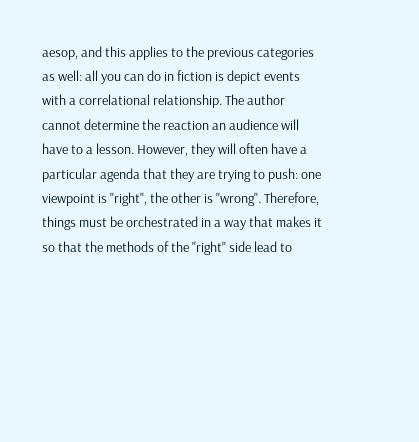aesop, and this applies to the previous categories as well: all you can do in fiction is depict events with a correlational relationship. The author cannot determine the reaction an audience will have to a lesson. However, they will often have a particular agenda that they are trying to push: one viewpoint is "right", the other is "wrong". Therefore, things must be orchestrated in a way that makes it so that the methods of the "right" side lead to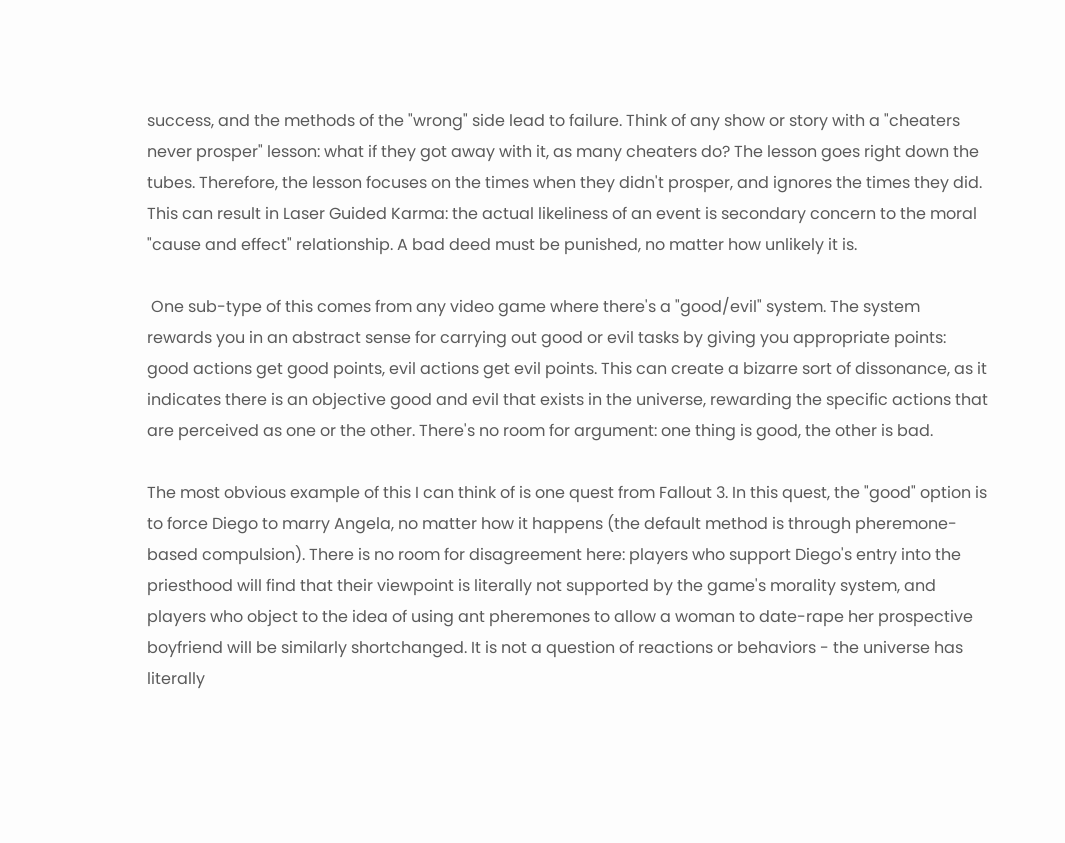success, and the methods of the "wrong" side lead to failure. Think of any show or story with a "cheaters never prosper" lesson: what if they got away with it, as many cheaters do? The lesson goes right down the tubes. Therefore, the lesson focuses on the times when they didn't prosper, and ignores the times they did. This can result in Laser Guided Karma: the actual likeliness of an event is secondary concern to the moral "cause and effect" relationship. A bad deed must be punished, no matter how unlikely it is.

 One sub-type of this comes from any video game where there's a "good/evil" system. The system rewards you in an abstract sense for carrying out good or evil tasks by giving you appropriate points: good actions get good points, evil actions get evil points. This can create a bizarre sort of dissonance, as it indicates there is an objective good and evil that exists in the universe, rewarding the specific actions that are perceived as one or the other. There's no room for argument: one thing is good, the other is bad.

The most obvious example of this I can think of is one quest from Fallout 3. In this quest, the "good" option is to force Diego to marry Angela, no matter how it happens (the default method is through pheremone-based compulsion). There is no room for disagreement here: players who support Diego's entry into the priesthood will find that their viewpoint is literally not supported by the game's morality system, and players who object to the idea of using ant pheremones to allow a woman to date-rape her prospective boyfriend will be similarly shortchanged. It is not a question of reactions or behaviors - the universe has literally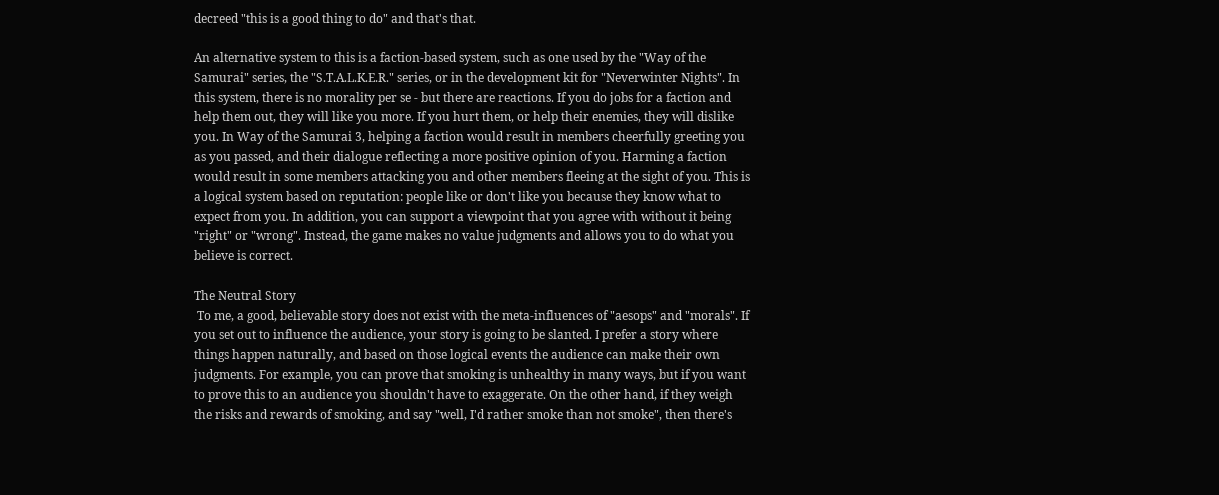decreed "this is a good thing to do" and that's that.

An alternative system to this is a faction-based system, such as one used by the "Way of the Samurai" series, the "S.T.A.L.K.E.R." series, or in the development kit for "Neverwinter Nights". In this system, there is no morality per se - but there are reactions. If you do jobs for a faction and help them out, they will like you more. If you hurt them, or help their enemies, they will dislike you. In Way of the Samurai 3, helping a faction would result in members cheerfully greeting you as you passed, and their dialogue reflecting a more positive opinion of you. Harming a faction would result in some members attacking you and other members fleeing at the sight of you. This is a logical system based on reputation: people like or don't like you because they know what to expect from you. In addition, you can support a viewpoint that you agree with without it being "right" or "wrong". Instead, the game makes no value judgments and allows you to do what you believe is correct.

The Neutral Story
 To me, a good, believable story does not exist with the meta-influences of "aesops" and "morals". If you set out to influence the audience, your story is going to be slanted. I prefer a story where things happen naturally, and based on those logical events the audience can make their own judgments. For example, you can prove that smoking is unhealthy in many ways, but if you want to prove this to an audience you shouldn't have to exaggerate. On the other hand, if they weigh the risks and rewards of smoking, and say "well, I'd rather smoke than not smoke", then there's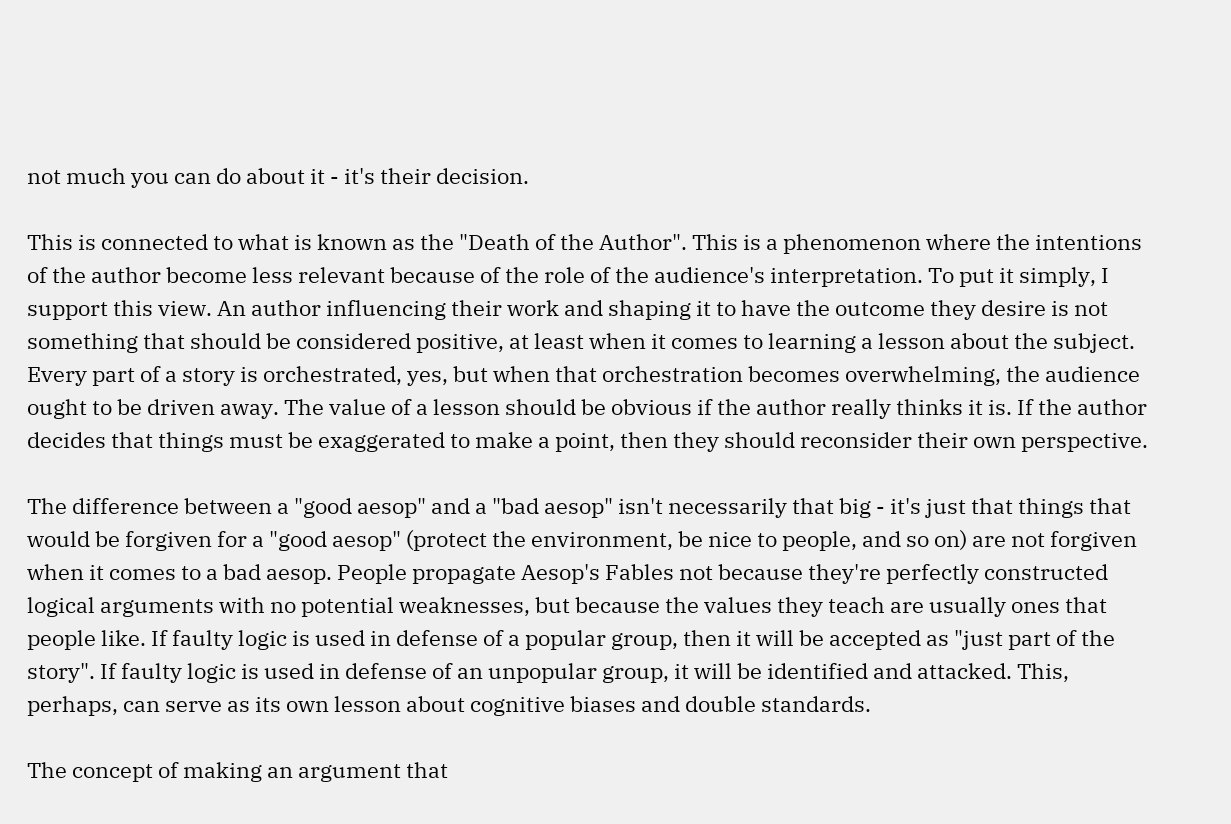not much you can do about it - it's their decision.

This is connected to what is known as the "Death of the Author". This is a phenomenon where the intentions of the author become less relevant because of the role of the audience's interpretation. To put it simply, I support this view. An author influencing their work and shaping it to have the outcome they desire is not something that should be considered positive, at least when it comes to learning a lesson about the subject. Every part of a story is orchestrated, yes, but when that orchestration becomes overwhelming, the audience ought to be driven away. The value of a lesson should be obvious if the author really thinks it is. If the author decides that things must be exaggerated to make a point, then they should reconsider their own perspective.

The difference between a "good aesop" and a "bad aesop" isn't necessarily that big - it's just that things that would be forgiven for a "good aesop" (protect the environment, be nice to people, and so on) are not forgiven when it comes to a bad aesop. People propagate Aesop's Fables not because they're perfectly constructed logical arguments with no potential weaknesses, but because the values they teach are usually ones that people like. If faulty logic is used in defense of a popular group, then it will be accepted as "just part of the story". If faulty logic is used in defense of an unpopular group, it will be identified and attacked. This, perhaps, can serve as its own lesson about cognitive biases and double standards.

The concept of making an argument that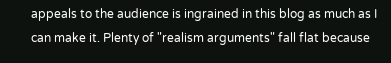appeals to the audience is ingrained in this blog as much as I can make it. Plenty of "realism arguments" fall flat because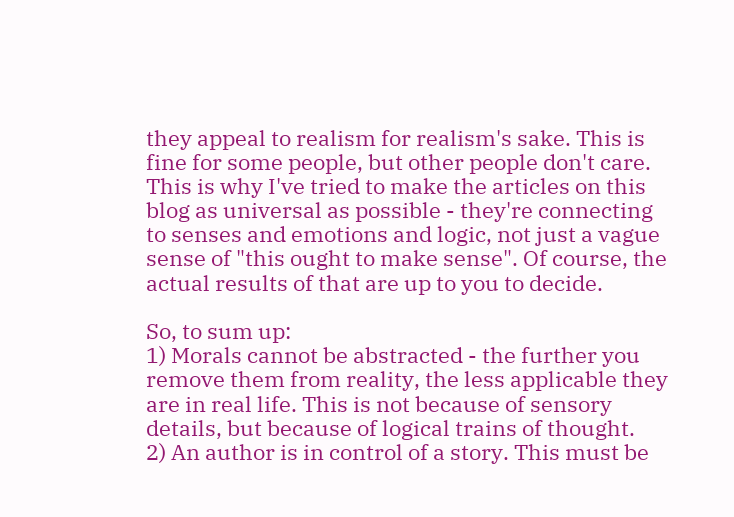they appeal to realism for realism's sake. This is fine for some people, but other people don't care. This is why I've tried to make the articles on this blog as universal as possible - they're connecting to senses and emotions and logic, not just a vague sense of "this ought to make sense". Of course, the actual results of that are up to you to decide.

So, to sum up:
1) Morals cannot be abstracted - the further you remove them from reality, the less applicable they are in real life. This is not because of sensory details, but because of logical trains of thought.
2) An author is in control of a story. This must be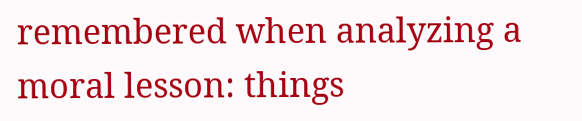remembered when analyzing a moral lesson: things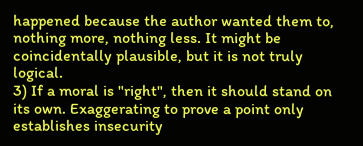happened because the author wanted them to, nothing more, nothing less. It might be coincidentally plausible, but it is not truly logical.
3) If a moral is "right", then it should stand on its own. Exaggerating to prove a point only establishes insecurity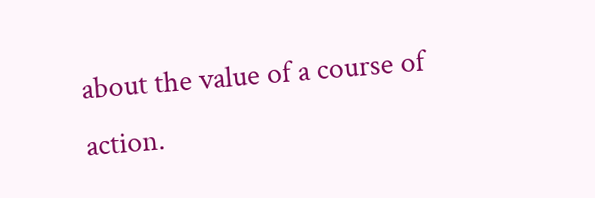about the value of a course of action.